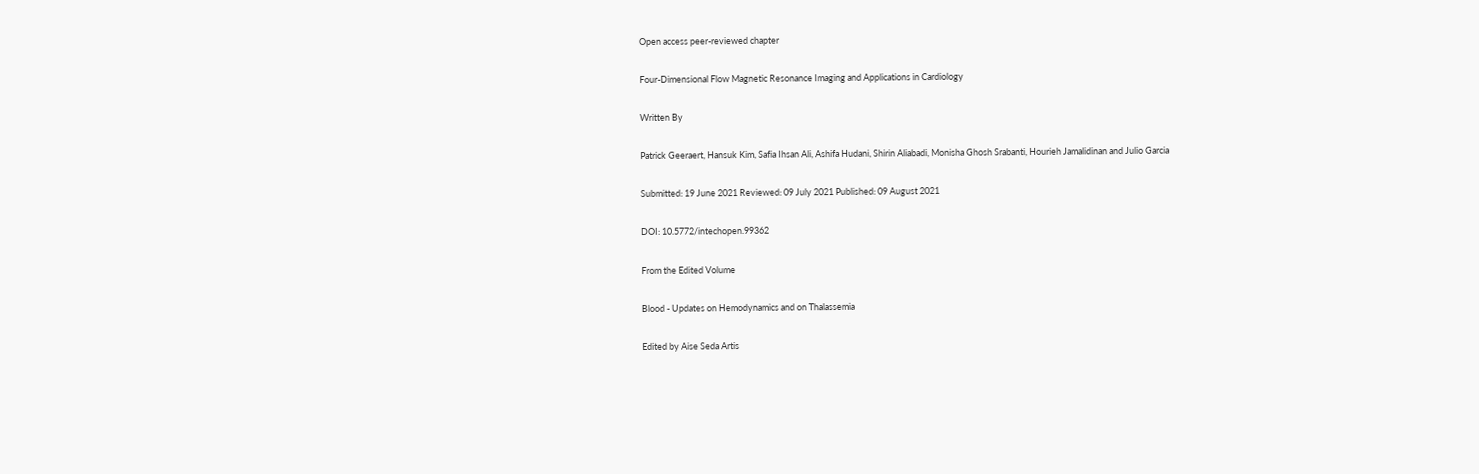Open access peer-reviewed chapter

Four-Dimensional Flow Magnetic Resonance Imaging and Applications in Cardiology

Written By

Patrick Geeraert, Hansuk Kim, Safia Ihsan Ali, Ashifa Hudani, Shirin Aliabadi, Monisha Ghosh Srabanti, Hourieh Jamalidinan and Julio Garcia

Submitted: 19 June 2021 Reviewed: 09 July 2021 Published: 09 August 2021

DOI: 10.5772/intechopen.99362

From the Edited Volume

Blood - Updates on Hemodynamics and on Thalassemia

Edited by Aise Seda Artis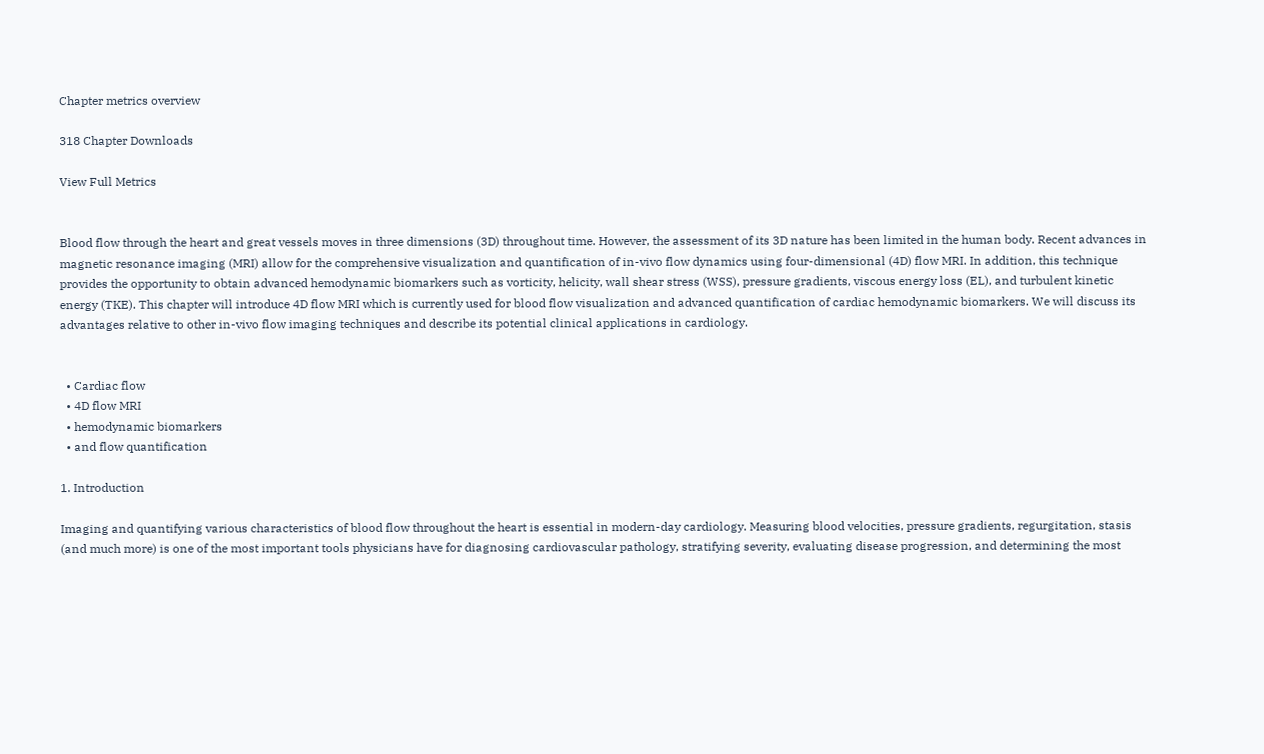Chapter metrics overview

318 Chapter Downloads

View Full Metrics


Blood flow through the heart and great vessels moves in three dimensions (3D) throughout time. However, the assessment of its 3D nature has been limited in the human body. Recent advances in magnetic resonance imaging (MRI) allow for the comprehensive visualization and quantification of in-vivo flow dynamics using four-dimensional (4D) flow MRI. In addition, this technique provides the opportunity to obtain advanced hemodynamic biomarkers such as vorticity, helicity, wall shear stress (WSS), pressure gradients, viscous energy loss (EL), and turbulent kinetic energy (TKE). This chapter will introduce 4D flow MRI which is currently used for blood flow visualization and advanced quantification of cardiac hemodynamic biomarkers. We will discuss its advantages relative to other in-vivo flow imaging techniques and describe its potential clinical applications in cardiology.


  • Cardiac flow
  • 4D flow MRI
  • hemodynamic biomarkers
  • and flow quantification

1. Introduction

Imaging and quantifying various characteristics of blood flow throughout the heart is essential in modern-day cardiology. Measuring blood velocities, pressure gradients, regurgitation, stasis (and much more) is one of the most important tools physicians have for diagnosing cardiovascular pathology, stratifying severity, evaluating disease progression, and determining the most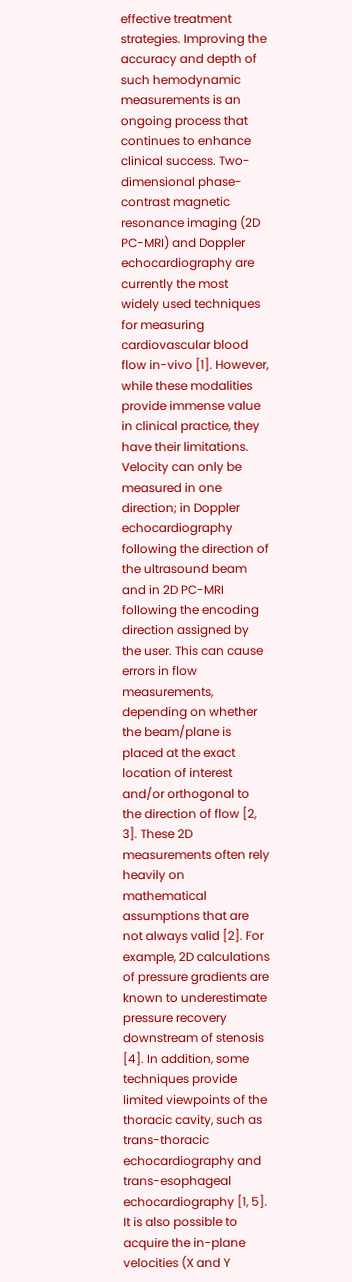effective treatment strategies. Improving the accuracy and depth of such hemodynamic measurements is an ongoing process that continues to enhance clinical success. Two-dimensional phase-contrast magnetic resonance imaging (2D PC-MRI) and Doppler echocardiography are currently the most widely used techniques for measuring cardiovascular blood flow in-vivo [1]. However, while these modalities provide immense value in clinical practice, they have their limitations. Velocity can only be measured in one direction; in Doppler echocardiography following the direction of the ultrasound beam and in 2D PC-MRI following the encoding direction assigned by the user. This can cause errors in flow measurements, depending on whether the beam/plane is placed at the exact location of interest and/or orthogonal to the direction of flow [2, 3]. These 2D measurements often rely heavily on mathematical assumptions that are not always valid [2]. For example, 2D calculations of pressure gradients are known to underestimate pressure recovery downstream of stenosis [4]. In addition, some techniques provide limited viewpoints of the thoracic cavity, such as trans-thoracic echocardiography and trans-esophageal echocardiography [1, 5]. It is also possible to acquire the in-plane velocities (X and Y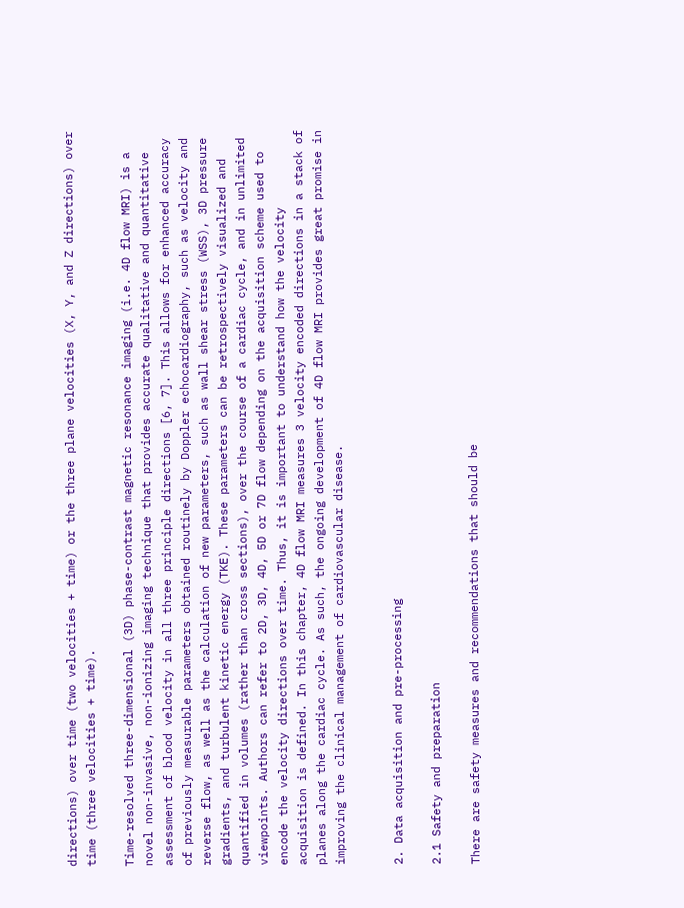directions) over time (two velocities + time) or the three plane velocities (X, Y, and Z directions) over time (three velocities + time).

Time-resolved three-dimensional (3D) phase-contrast magnetic resonance imaging (i.e. 4D flow MRI) is a novel non-invasive, non-ionizing imaging technique that provides accurate qualitative and quantitative assessment of blood velocity in all three principle directions [6, 7]. This allows for enhanced accuracy of previously measurable parameters obtained routinely by Doppler echocardiography, such as velocity and reverse flow, as well as the calculation of new parameters, such as wall shear stress (WSS), 3D pressure gradients, and turbulent kinetic energy (TKE). These parameters can be retrospectively visualized and quantified in volumes (rather than cross sections), over the course of a cardiac cycle, and in unlimited viewpoints. Authors can refer to 2D, 3D, 4D, 5D or 7D flow depending on the acquisition scheme used to encode the velocity directions over time. Thus, it is important to understand how the velocity acquisition is defined. In this chapter, 4D flow MRI measures 3 velocity encoded directions in a stack of planes along the cardiac cycle. As such, the ongoing development of 4D flow MRI provides great promise in improving the clinical management of cardiovascular disease.


2. Data acquisition and pre-processing

2.1 Safety and preparation

There are safety measures and recommendations that should be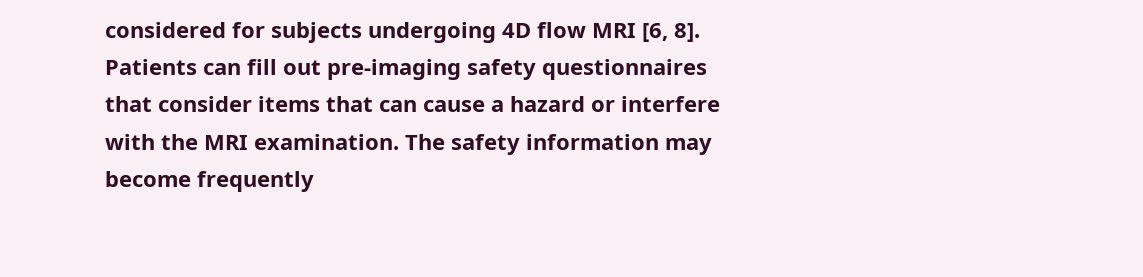considered for subjects undergoing 4D flow MRI [6, 8]. Patients can fill out pre-imaging safety questionnaires that consider items that can cause a hazard or interfere with the MRI examination. The safety information may become frequently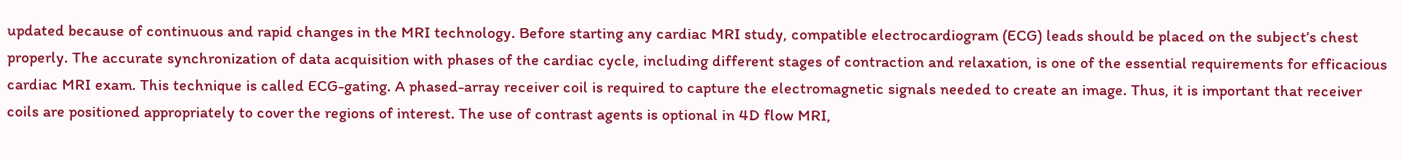updated because of continuous and rapid changes in the MRI technology. Before starting any cardiac MRI study, compatible electrocardiogram (ECG) leads should be placed on the subject’s chest properly. The accurate synchronization of data acquisition with phases of the cardiac cycle, including different stages of contraction and relaxation, is one of the essential requirements for efficacious cardiac MRI exam. This technique is called ECG-gating. A phased-array receiver coil is required to capture the electromagnetic signals needed to create an image. Thus, it is important that receiver coils are positioned appropriately to cover the regions of interest. The use of contrast agents is optional in 4D flow MRI,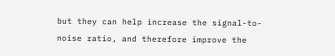but they can help increase the signal-to-noise ratio, and therefore improve the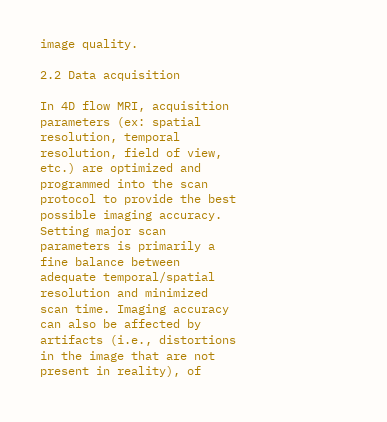image quality.

2.2 Data acquisition

In 4D flow MRI, acquisition parameters (ex: spatial resolution, temporal resolution, field of view, etc.) are optimized and programmed into the scan protocol to provide the best possible imaging accuracy. Setting major scan parameters is primarily a fine balance between adequate temporal/spatial resolution and minimized scan time. Imaging accuracy can also be affected by artifacts (i.e., distortions in the image that are not present in reality), of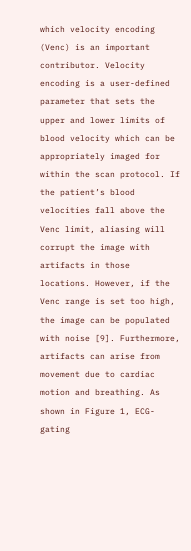which velocity encoding (Venc) is an important contributor. Velocity encoding is a user-defined parameter that sets the upper and lower limits of blood velocity which can be appropriately imaged for within the scan protocol. If the patient’s blood velocities fall above the Venc limit, aliasing will corrupt the image with artifacts in those locations. However, if the Venc range is set too high, the image can be populated with noise [9]. Furthermore, artifacts can arise from movement due to cardiac motion and breathing. As shown in Figure 1, ECG-gating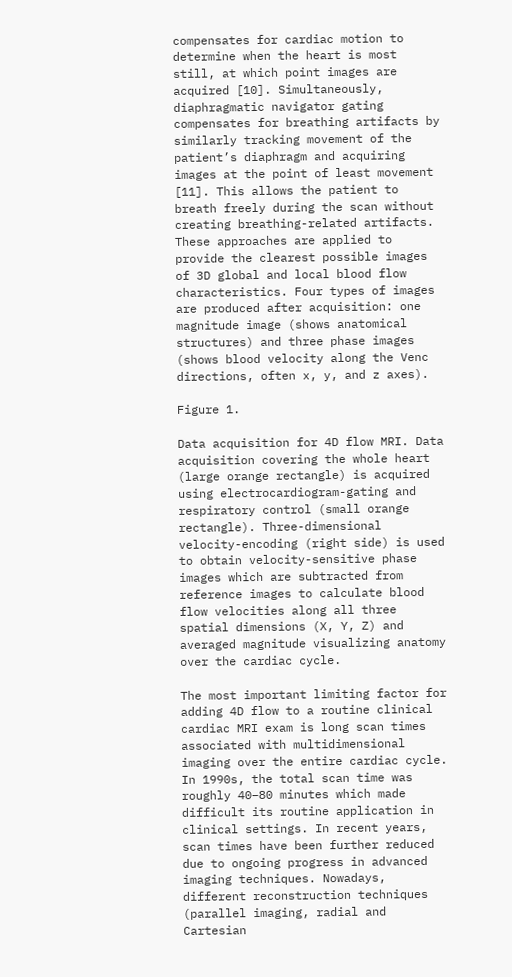compensates for cardiac motion to determine when the heart is most still, at which point images are acquired [10]. Simultaneously, diaphragmatic navigator gating compensates for breathing artifacts by similarly tracking movement of the patient’s diaphragm and acquiring images at the point of least movement [11]. This allows the patient to breath freely during the scan without creating breathing-related artifacts. These approaches are applied to provide the clearest possible images of 3D global and local blood flow characteristics. Four types of images are produced after acquisition: one magnitude image (shows anatomical structures) and three phase images (shows blood velocity along the Venc directions, often x, y, and z axes).

Figure 1.

Data acquisition for 4D flow MRI. Data acquisition covering the whole heart (large orange rectangle) is acquired using electrocardiogram-gating and respiratory control (small orange rectangle). Three-dimensional velocity-encoding (right side) is used to obtain velocity-sensitive phase images which are subtracted from reference images to calculate blood flow velocities along all three spatial dimensions (X, Y, Z) and averaged magnitude visualizing anatomy over the cardiac cycle.

The most important limiting factor for adding 4D flow to a routine clinical cardiac MRI exam is long scan times associated with multidimensional imaging over the entire cardiac cycle. In 1990s, the total scan time was roughly 40–80 minutes which made difficult its routine application in clinical settings. In recent years, scan times have been further reduced due to ongoing progress in advanced imaging techniques. Nowadays, different reconstruction techniques (parallel imaging, radial and Cartesian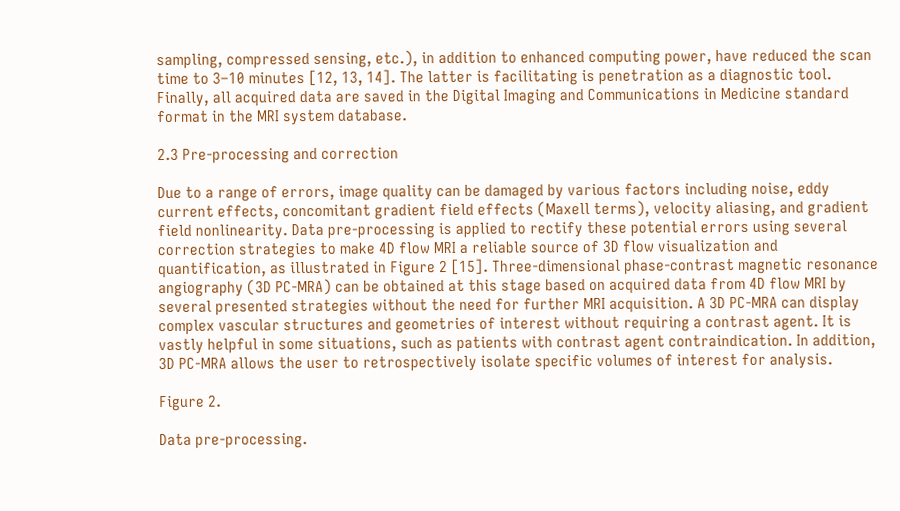sampling, compressed sensing, etc.), in addition to enhanced computing power, have reduced the scan time to 3–10 minutes [12, 13, 14]. The latter is facilitating is penetration as a diagnostic tool. Finally, all acquired data are saved in the Digital Imaging and Communications in Medicine standard format in the MRI system database.

2.3 Pre-processing and correction

Due to a range of errors, image quality can be damaged by various factors including noise, eddy current effects, concomitant gradient field effects (Maxell terms), velocity aliasing, and gradient field nonlinearity. Data pre-processing is applied to rectify these potential errors using several correction strategies to make 4D flow MRI a reliable source of 3D flow visualization and quantification, as illustrated in Figure 2 [15]. Three-dimensional phase-contrast magnetic resonance angiography (3D PC-MRA) can be obtained at this stage based on acquired data from 4D flow MRI by several presented strategies without the need for further MRI acquisition. A 3D PC-MRA can display complex vascular structures and geometries of interest without requiring a contrast agent. It is vastly helpful in some situations, such as patients with contrast agent contraindication. In addition, 3D PC-MRA allows the user to retrospectively isolate specific volumes of interest for analysis.

Figure 2.

Data pre-processing.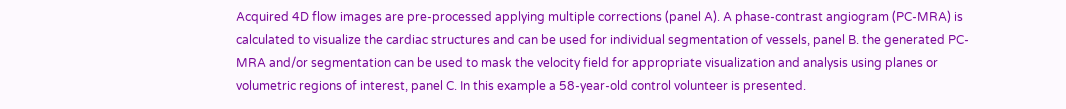Acquired 4D flow images are pre-processed applying multiple corrections (panel A). A phase-contrast angiogram (PC-MRA) is calculated to visualize the cardiac structures and can be used for individual segmentation of vessels, panel B. the generated PC-MRA and/or segmentation can be used to mask the velocity field for appropriate visualization and analysis using planes or volumetric regions of interest, panel C. In this example a 58-year-old control volunteer is presented.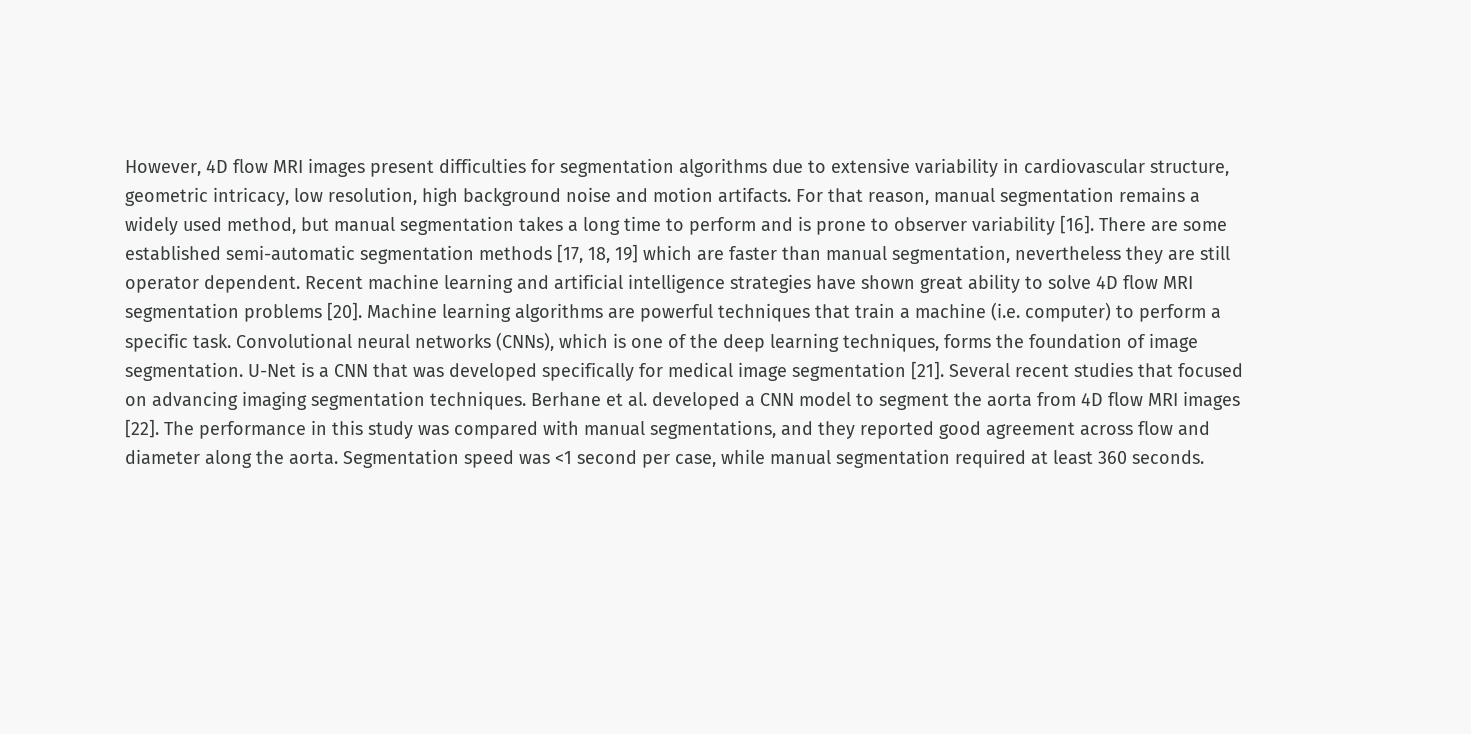However, 4D flow MRI images present difficulties for segmentation algorithms due to extensive variability in cardiovascular structure, geometric intricacy, low resolution, high background noise and motion artifacts. For that reason, manual segmentation remains a widely used method, but manual segmentation takes a long time to perform and is prone to observer variability [16]. There are some established semi-automatic segmentation methods [17, 18, 19] which are faster than manual segmentation, nevertheless they are still operator dependent. Recent machine learning and artificial intelligence strategies have shown great ability to solve 4D flow MRI segmentation problems [20]. Machine learning algorithms are powerful techniques that train a machine (i.e. computer) to perform a specific task. Convolutional neural networks (CNNs), which is one of the deep learning techniques, forms the foundation of image segmentation. U-Net is a CNN that was developed specifically for medical image segmentation [21]. Several recent studies that focused on advancing imaging segmentation techniques. Berhane et al. developed a CNN model to segment the aorta from 4D flow MRI images [22]. The performance in this study was compared with manual segmentations, and they reported good agreement across flow and diameter along the aorta. Segmentation speed was <1 second per case, while manual segmentation required at least 360 seconds.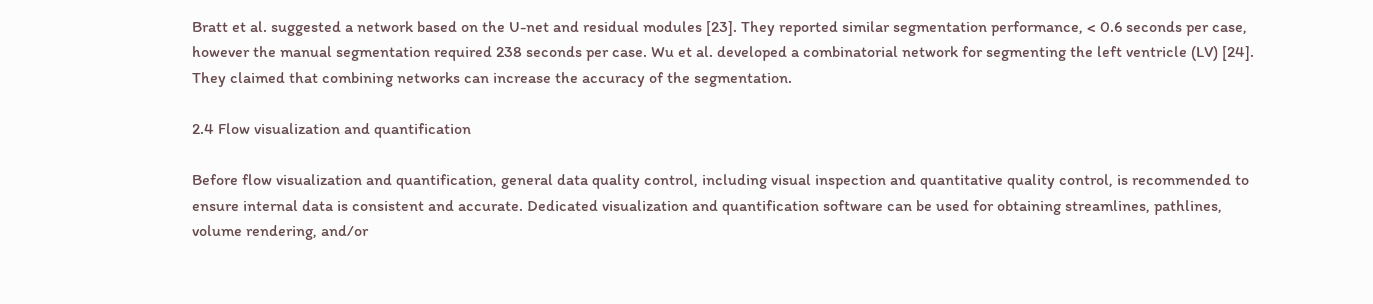Bratt et al. suggested a network based on the U-net and residual modules [23]. They reported similar segmentation performance, < 0.6 seconds per case, however the manual segmentation required 238 seconds per case. Wu et al. developed a combinatorial network for segmenting the left ventricle (LV) [24]. They claimed that combining networks can increase the accuracy of the segmentation.

2.4 Flow visualization and quantification

Before flow visualization and quantification, general data quality control, including visual inspection and quantitative quality control, is recommended to ensure internal data is consistent and accurate. Dedicated visualization and quantification software can be used for obtaining streamlines, pathlines, volume rendering, and/or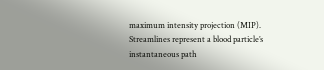maximum intensity projection (MIP). Streamlines represent a blood particle’s instantaneous path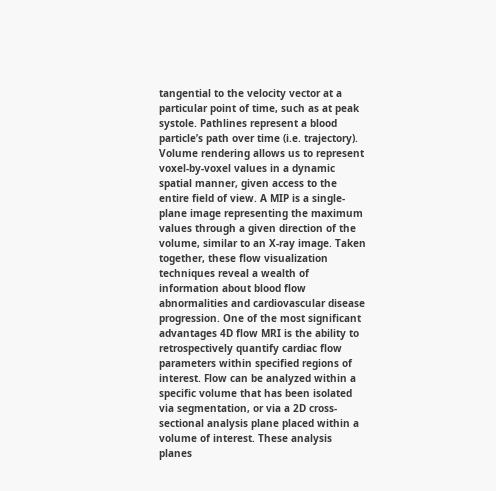tangential to the velocity vector at a particular point of time, such as at peak systole. Pathlines represent a blood particle’s path over time (i.e. trajectory). Volume rendering allows us to represent voxel-by-voxel values in a dynamic spatial manner, given access to the entire field of view. A MIP is a single-plane image representing the maximum values through a given direction of the volume, similar to an X-ray image. Taken together, these flow visualization techniques reveal a wealth of information about blood flow abnormalities and cardiovascular disease progression. One of the most significant advantages 4D flow MRI is the ability to retrospectively quantify cardiac flow parameters within specified regions of interest. Flow can be analyzed within a specific volume that has been isolated via segmentation, or via a 2D cross-sectional analysis plane placed within a volume of interest. These analysis planes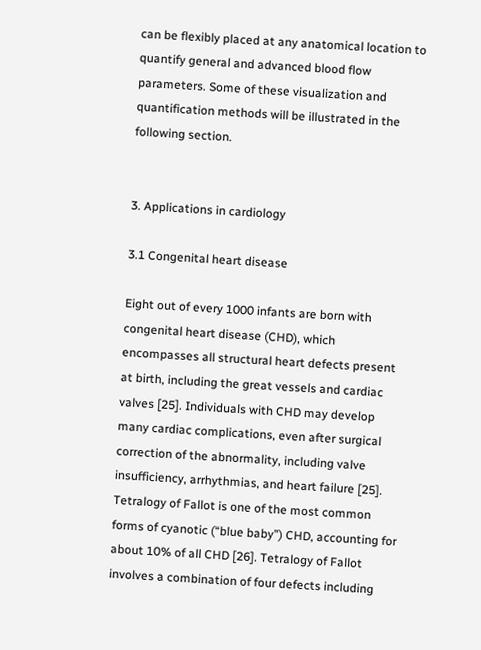can be flexibly placed at any anatomical location to quantify general and advanced blood flow parameters. Some of these visualization and quantification methods will be illustrated in the following section.


3. Applications in cardiology

3.1 Congenital heart disease

Eight out of every 1000 infants are born with congenital heart disease (CHD), which encompasses all structural heart defects present at birth, including the great vessels and cardiac valves [25]. Individuals with CHD may develop many cardiac complications, even after surgical correction of the abnormality, including valve insufficiency, arrhythmias, and heart failure [25]. Tetralogy of Fallot is one of the most common forms of cyanotic (“blue baby”) CHD, accounting for about 10% of all CHD [26]. Tetralogy of Fallot involves a combination of four defects including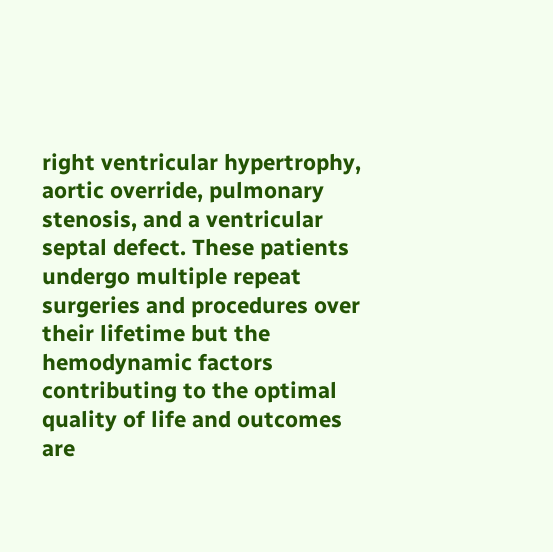right ventricular hypertrophy, aortic override, pulmonary stenosis, and a ventricular septal defect. These patients undergo multiple repeat surgeries and procedures over their lifetime but the hemodynamic factors contributing to the optimal quality of life and outcomes are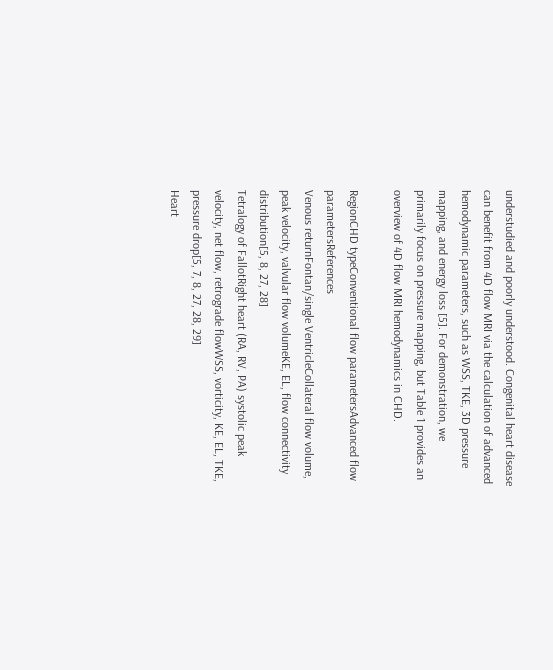understudied and poorly understood. Congenital heart disease can benefit from 4D flow MRI via the calculation of advanced hemodynamic parameters, such as WSS, TKE, 3D pressure mapping, and energy loss [5]. For demonstration, we primarily focus on pressure mapping, but Table 1 provides an overview of 4D flow MRI hemodynamics in CHD.

RegionCHD typeConventional flow parametersAdvanced flow parametersReferences
Venous returnFontan/single VentricleCollateral flow volume, peak velocity, valvular flow volumeKE, EL, flow connectivity distribution[5, 8, 27, 28]
Tetralogy of FallotRight heart (RA, RV, PA) systolic peak velocity, net flow, retrograde flowWSS, vorticity, KE, EL, TKE, pressure drop[5, 7, 8, 27, 28, 29]
Heart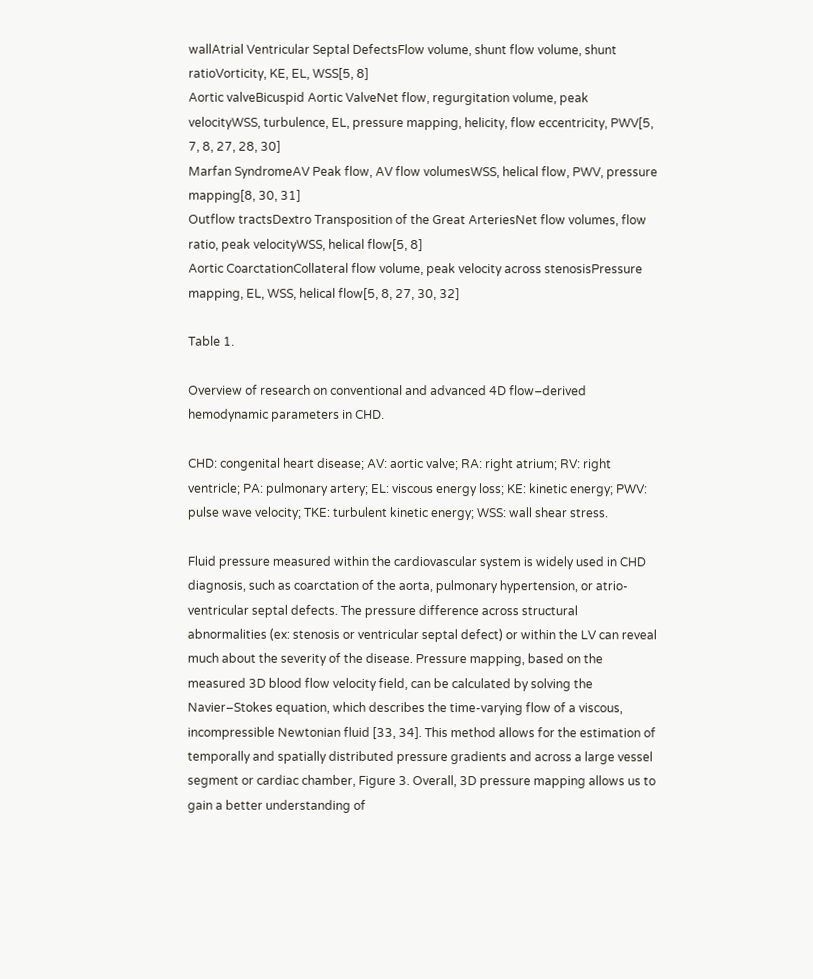wallAtrial Ventricular Septal DefectsFlow volume, shunt flow volume, shunt ratioVorticity, KE, EL, WSS[5, 8]
Aortic valveBicuspid Aortic ValveNet flow, regurgitation volume, peak velocityWSS, turbulence, EL, pressure mapping, helicity, flow eccentricity, PWV[5, 7, 8, 27, 28, 30]
Marfan SyndromeAV Peak flow, AV flow volumesWSS, helical flow, PWV, pressure mapping[8, 30, 31]
Outflow tractsDextro Transposition of the Great ArteriesNet flow volumes, flow ratio, peak velocityWSS, helical flow[5, 8]
Aortic CoarctationCollateral flow volume, peak velocity across stenosisPressure mapping, EL, WSS, helical flow[5, 8, 27, 30, 32]

Table 1.

Overview of research on conventional and advanced 4D flow–derived hemodynamic parameters in CHD.

CHD: congenital heart disease; AV: aortic valve; RA: right atrium; RV: right ventricle; PA: pulmonary artery; EL: viscous energy loss; KE: kinetic energy; PWV: pulse wave velocity; TKE: turbulent kinetic energy; WSS: wall shear stress.

Fluid pressure measured within the cardiovascular system is widely used in CHD diagnosis, such as coarctation of the aorta, pulmonary hypertension, or atrio-ventricular septal defects. The pressure difference across structural abnormalities (ex: stenosis or ventricular septal defect) or within the LV can reveal much about the severity of the disease. Pressure mapping, based on the measured 3D blood flow velocity field, can be calculated by solving the Navier–Stokes equation, which describes the time-varying flow of a viscous, incompressible Newtonian fluid [33, 34]. This method allows for the estimation of temporally and spatially distributed pressure gradients and across a large vessel segment or cardiac chamber, Figure 3. Overall, 3D pressure mapping allows us to gain a better understanding of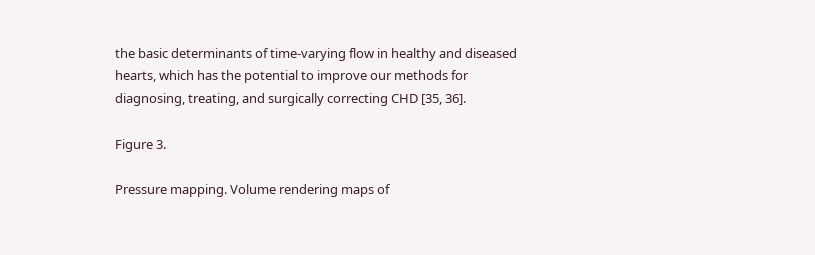the basic determinants of time-varying flow in healthy and diseased hearts, which has the potential to improve our methods for diagnosing, treating, and surgically correcting CHD [35, 36].

Figure 3.

Pressure mapping. Volume rendering maps of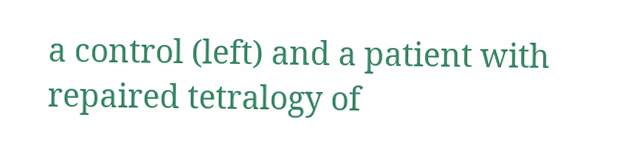a control (left) and a patient with repaired tetralogy of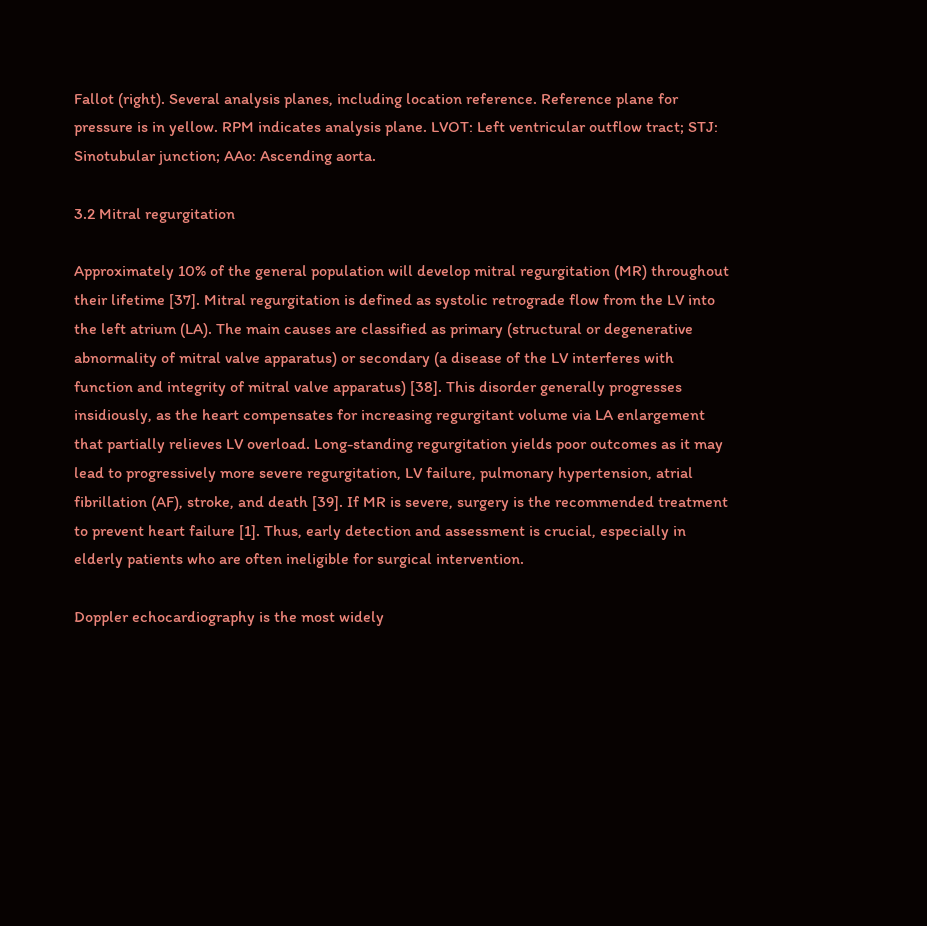Fallot (right). Several analysis planes, including location reference. Reference plane for pressure is in yellow. RPM indicates analysis plane. LVOT: Left ventricular outflow tract; STJ: Sinotubular junction; AAo: Ascending aorta.

3.2 Mitral regurgitation

Approximately 10% of the general population will develop mitral regurgitation (MR) throughout their lifetime [37]. Mitral regurgitation is defined as systolic retrograde flow from the LV into the left atrium (LA). The main causes are classified as primary (structural or degenerative abnormality of mitral valve apparatus) or secondary (a disease of the LV interferes with function and integrity of mitral valve apparatus) [38]. This disorder generally progresses insidiously, as the heart compensates for increasing regurgitant volume via LA enlargement that partially relieves LV overload. Long-standing regurgitation yields poor outcomes as it may lead to progressively more severe regurgitation, LV failure, pulmonary hypertension, atrial fibrillation (AF), stroke, and death [39]. If MR is severe, surgery is the recommended treatment to prevent heart failure [1]. Thus, early detection and assessment is crucial, especially in elderly patients who are often ineligible for surgical intervention.

Doppler echocardiography is the most widely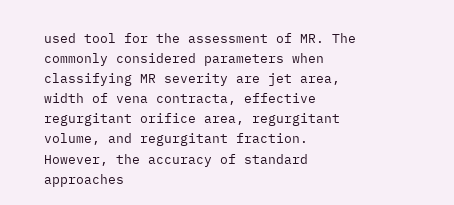used tool for the assessment of MR. The commonly considered parameters when classifying MR severity are jet area, width of vena contracta, effective regurgitant orifice area, regurgitant volume, and regurgitant fraction. However, the accuracy of standard approaches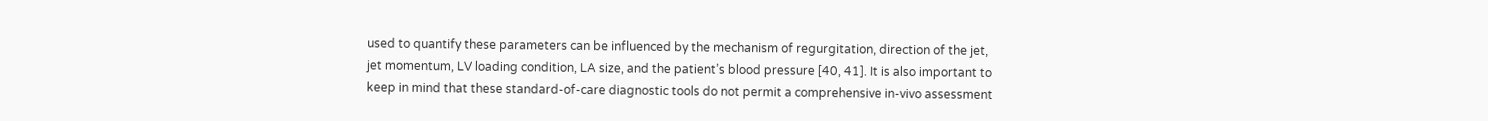used to quantify these parameters can be influenced by the mechanism of regurgitation, direction of the jet, jet momentum, LV loading condition, LA size, and the patient’s blood pressure [40, 41]. It is also important to keep in mind that these standard-of-care diagnostic tools do not permit a comprehensive in-vivo assessment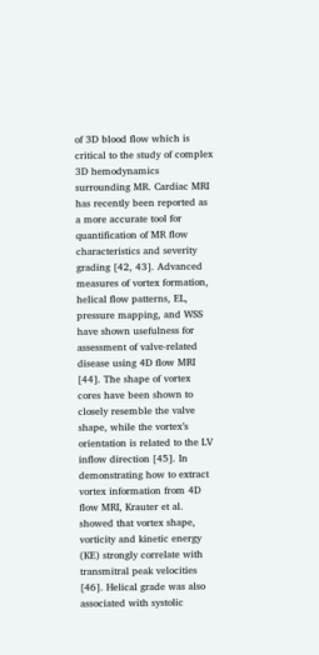of 3D blood flow which is critical to the study of complex 3D hemodynamics surrounding MR. Cardiac MRI has recently been reported as a more accurate tool for quantification of MR flow characteristics and severity grading [42, 43]. Advanced measures of vortex formation, helical flow patterns, EL, pressure mapping, and WSS have shown usefulness for assessment of valve-related disease using 4D flow MRI [44]. The shape of vortex cores have been shown to closely resemble the valve shape, while the vortex’s orientation is related to the LV inflow direction [45]. In demonstrating how to extract vortex information from 4D flow MRI, Krauter et al. showed that vortex shape, vorticity and kinetic energy (KE) strongly correlate with transmitral peak velocities [46]. Helical grade was also associated with systolic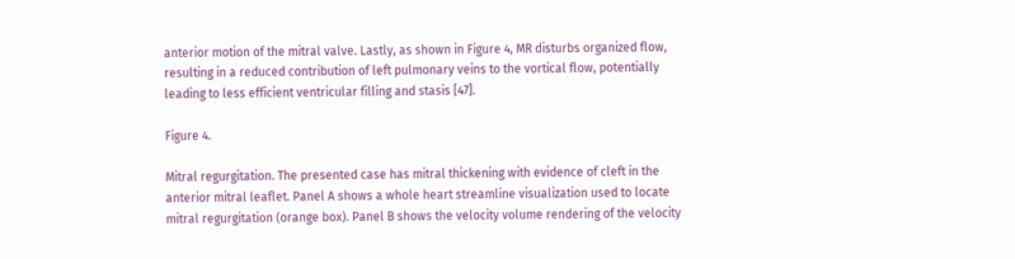anterior motion of the mitral valve. Lastly, as shown in Figure 4, MR disturbs organized flow, resulting in a reduced contribution of left pulmonary veins to the vortical flow, potentially leading to less efficient ventricular filling and stasis [47].

Figure 4.

Mitral regurgitation. The presented case has mitral thickening with evidence of cleft in the anterior mitral leaflet. Panel A shows a whole heart streamline visualization used to locate mitral regurgitation (orange box). Panel B shows the velocity volume rendering of the velocity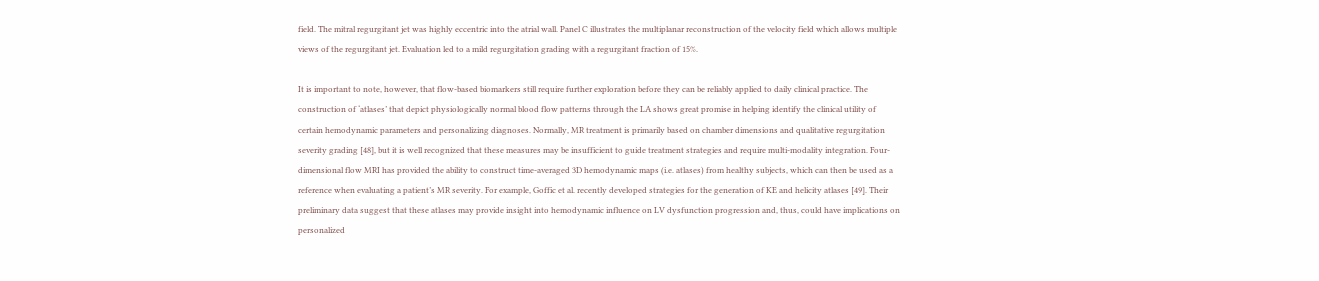field. The mitral regurgitant jet was highly eccentric into the atrial wall. Panel C illustrates the multiplanar reconstruction of the velocity field which allows multiple views of the regurgitant jet. Evaluation led to a mild regurgitation grading with a regurgitant fraction of 15%.

It is important to note, however, that flow-based biomarkers still require further exploration before they can be reliably applied to daily clinical practice. The construction of ‘atlases’ that depict physiologically normal blood flow patterns through the LA shows great promise in helping identify the clinical utility of certain hemodynamic parameters and personalizing diagnoses. Normally, MR treatment is primarily based on chamber dimensions and qualitative regurgitation severity grading [48], but it is well recognized that these measures may be insufficient to guide treatment strategies and require multi-modality integration. Four-dimensional flow MRI has provided the ability to construct time-averaged 3D hemodynamic maps (i.e. atlases) from healthy subjects, which can then be used as a reference when evaluating a patient’s MR severity. For example, Goffic et al. recently developed strategies for the generation of KE and helicity atlases [49]. Their preliminary data suggest that these atlases may provide insight into hemodynamic influence on LV dysfunction progression and, thus, could have implications on personalized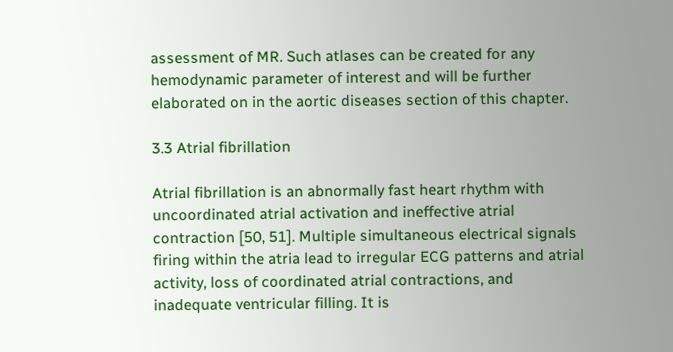assessment of MR. Such atlases can be created for any hemodynamic parameter of interest and will be further elaborated on in the aortic diseases section of this chapter.

3.3 Atrial fibrillation

Atrial fibrillation is an abnormally fast heart rhythm with uncoordinated atrial activation and ineffective atrial contraction [50, 51]. Multiple simultaneous electrical signals firing within the atria lead to irregular ECG patterns and atrial activity, loss of coordinated atrial contractions, and inadequate ventricular filling. It is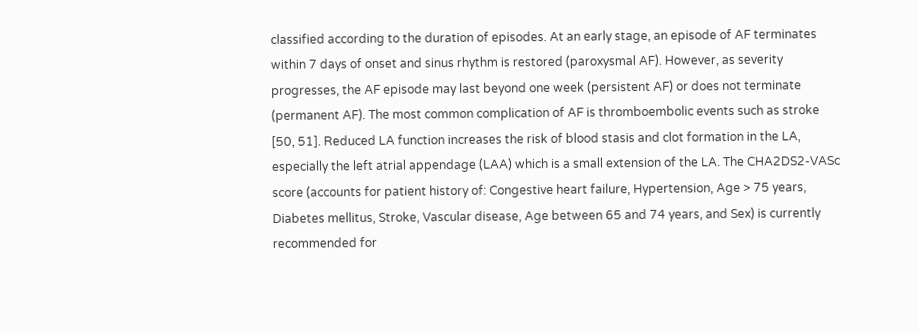classified according to the duration of episodes. At an early stage, an episode of AF terminates within 7 days of onset and sinus rhythm is restored (paroxysmal AF). However, as severity progresses, the AF episode may last beyond one week (persistent AF) or does not terminate (permanent AF). The most common complication of AF is thromboembolic events such as stroke [50, 51]. Reduced LA function increases the risk of blood stasis and clot formation in the LA, especially the left atrial appendage (LAA) which is a small extension of the LA. The CHA2DS2-VASc score (accounts for patient history of: Congestive heart failure, Hypertension, Age > 75 years, Diabetes mellitus, Stroke, Vascular disease, Age between 65 and 74 years, and Sex) is currently recommended for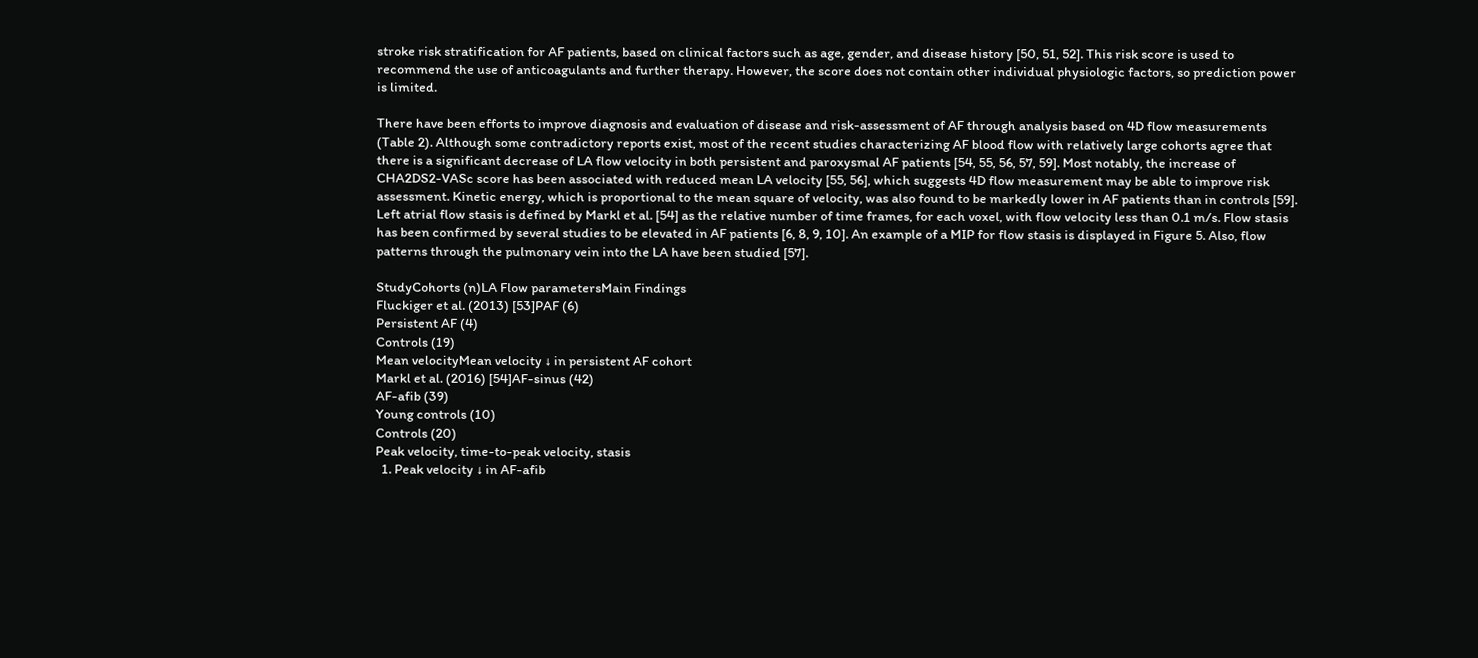stroke risk stratification for AF patients, based on clinical factors such as age, gender, and disease history [50, 51, 52]. This risk score is used to recommend the use of anticoagulants and further therapy. However, the score does not contain other individual physiologic factors, so prediction power is limited.

There have been efforts to improve diagnosis and evaluation of disease and risk-assessment of AF through analysis based on 4D flow measurements (Table 2). Although some contradictory reports exist, most of the recent studies characterizing AF blood flow with relatively large cohorts agree that there is a significant decrease of LA flow velocity in both persistent and paroxysmal AF patients [54, 55, 56, 57, 59]. Most notably, the increase of CHA2DS2-VASc score has been associated with reduced mean LA velocity [55, 56], which suggests 4D flow measurement may be able to improve risk assessment. Kinetic energy, which is proportional to the mean square of velocity, was also found to be markedly lower in AF patients than in controls [59]. Left atrial flow stasis is defined by Markl et al. [54] as the relative number of time frames, for each voxel, with flow velocity less than 0.1 m/s. Flow stasis has been confirmed by several studies to be elevated in AF patients [6, 8, 9, 10]. An example of a MIP for flow stasis is displayed in Figure 5. Also, flow patterns through the pulmonary vein into the LA have been studied [57].

StudyCohorts (n)LA Flow parametersMain Findings
Fluckiger et al. (2013) [53]PAF (6)
Persistent AF (4)
Controls (19)
Mean velocityMean velocity ↓ in persistent AF cohort
Markl et al. (2016) [54]AF-sinus (42)
AF-afib (39)
Young controls (10)
Controls (20)
Peak velocity, time-to-peak velocity, stasis
  1. Peak velocity ↓ in AF-afib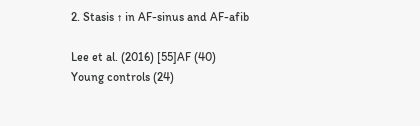2. Stasis ↑ in AF-sinus and AF-afib

Lee et al. (2016) [55]AF (40)
Young controls (24)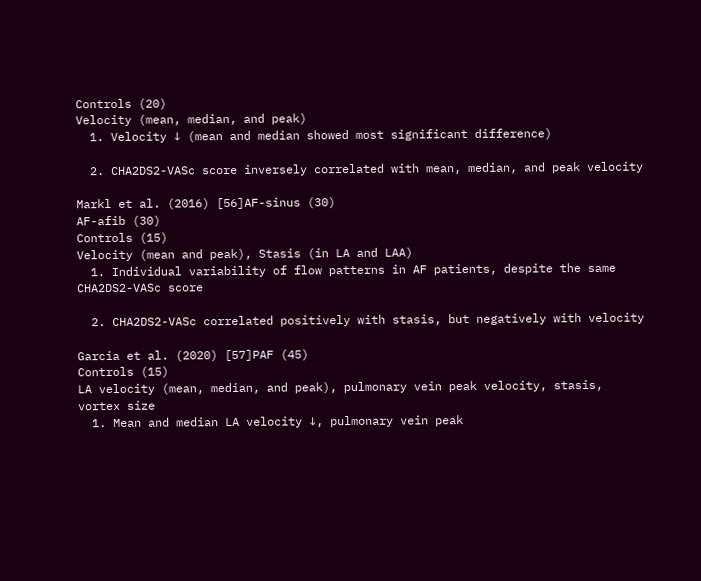Controls (20)
Velocity (mean, median, and peak)
  1. Velocity ↓ (mean and median showed most significant difference)

  2. CHA2DS2-VASc score inversely correlated with mean, median, and peak velocity

Markl et al. (2016) [56]AF-sinus (30)
AF-afib (30)
Controls (15)
Velocity (mean and peak), Stasis (in LA and LAA)
  1. Individual variability of flow patterns in AF patients, despite the same CHA2DS2-VASc score

  2. CHA2DS2-VASc correlated positively with stasis, but negatively with velocity

Garcia et al. (2020) [57]PAF (45)
Controls (15)
LA velocity (mean, median, and peak), pulmonary vein peak velocity, stasis, vortex size
  1. Mean and median LA velocity ↓, pulmonary vein peak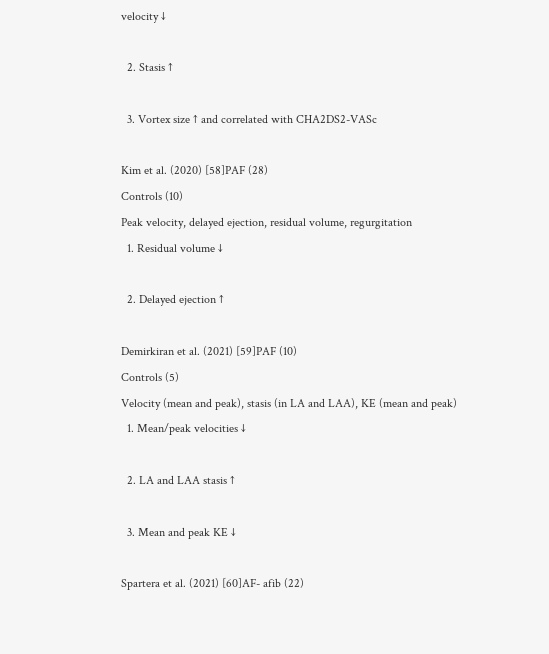velocity ↓

  2. Stasis ↑

  3. Vortex size ↑ and correlated with CHA2DS2-VASc

Kim et al. (2020) [58]PAF (28)
Controls (10)
Peak velocity, delayed ejection, residual volume, regurgitation
  1. Residual volume ↓

  2. Delayed ejection ↑

Demirkiran et al. (2021) [59]PAF (10)
Controls (5)
Velocity (mean and peak), stasis (in LA and LAA), KE (mean and peak)
  1. Mean/peak velocities ↓

  2. LA and LAA stasis ↑

  3. Mean and peak KE ↓

Spartera et al. (2021) [60]AF- afib (22)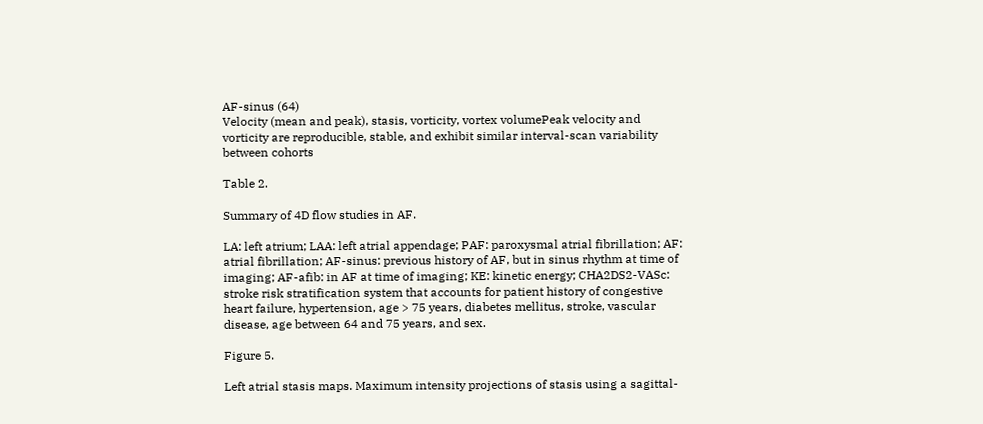AF-sinus (64)
Velocity (mean and peak), stasis, vorticity, vortex volumePeak velocity and vorticity are reproducible, stable, and exhibit similar interval-scan variability between cohorts

Table 2.

Summary of 4D flow studies in AF.

LA: left atrium; LAA: left atrial appendage; PAF: paroxysmal atrial fibrillation; AF: atrial fibrillation; AF-sinus: previous history of AF, but in sinus rhythm at time of imaging; AF-afib: in AF at time of imaging; KE: kinetic energy; CHA2DS2-VASc: stroke risk stratification system that accounts for patient history of congestive heart failure, hypertension, age > 75 years, diabetes mellitus, stroke, vascular disease, age between 64 and 75 years, and sex.

Figure 5.

Left atrial stasis maps. Maximum intensity projections of stasis using a sagittal-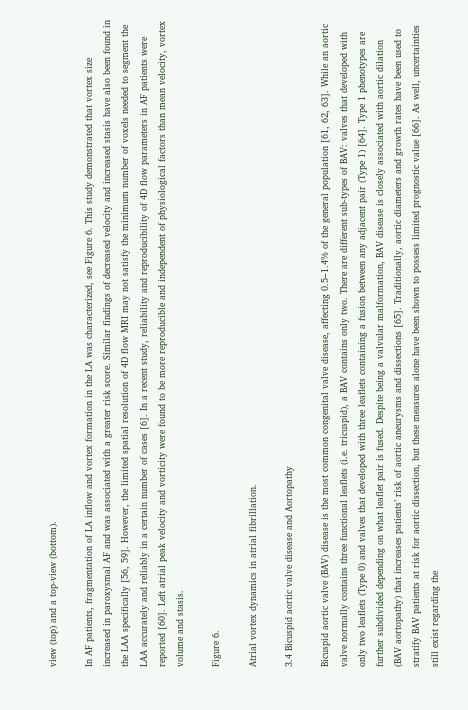view (top) and a top-view (bottom).

In AF patients, fragmentation of LA inflow and vortex formation in the LA was characterized, see Figure 6. This study demonstrated that vortex size increased in paroxysmal AF and was associated with a greater risk score. Similar findings of decreased velocity and increased stasis have also been found in the LAA specifically [56, 59]. However, the limited spatial resolution of 4D flow MRI may not satisfy the minimum number of voxels needed to segment the LAA accurately and reliably in a certain number of cases [6]. In a recent study, reliability and reproducibility of 4D flow parameters in AF patients were reported [60]. Left atrial peak velocity and vorticity were found to be more reproducible and independent of physiological factors than mean velocity, vortex volume and stasis.

Figure 6.

Atrial vortex dynamics in atrial fibrillation.

3.4 Bicuspid aortic valve disease and Aortopathy

Bicuspid aortic valve (BAV) disease is the most common congenital valve disease, affecting 0.5–1.4% of the general population [61, 62, 63]. While an aortic valve normally contains three functional leaflets (i.e. tricuspid), a BAV contains only two. There are different sub-types of BAV: valves that developed with only two leaflets (Type 0) and valves that developed with three leaflets containing a fusion between any adjacent pair (Type 1) [64]. Type 1 phenotypes are further subdivided depending on what leaflet pair is fused. Despite being a valvular malformation, BAV disease is closely associated with aortic dilation (BAV aortopathy) that increases patients’ risk of aortic aneurysms and dissections [65]. Traditionally, aortic diameters and growth rates have been used to stratify BAV patients at risk for aortic dissection, but these measures alone have been shown to possess limited prognostic value [66]. As well, uncertainties still exist regarding the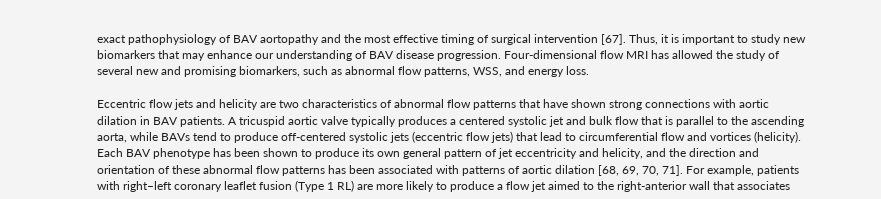exact pathophysiology of BAV aortopathy and the most effective timing of surgical intervention [67]. Thus, it is important to study new biomarkers that may enhance our understanding of BAV disease progression. Four-dimensional flow MRI has allowed the study of several new and promising biomarkers, such as abnormal flow patterns, WSS, and energy loss.

Eccentric flow jets and helicity are two characteristics of abnormal flow patterns that have shown strong connections with aortic dilation in BAV patients. A tricuspid aortic valve typically produces a centered systolic jet and bulk flow that is parallel to the ascending aorta, while BAVs tend to produce off-centered systolic jets (eccentric flow jets) that lead to circumferential flow and vortices (helicity). Each BAV phenotype has been shown to produce its own general pattern of jet eccentricity and helicity, and the direction and orientation of these abnormal flow patterns has been associated with patterns of aortic dilation [68, 69, 70, 71]. For example, patients with right–left coronary leaflet fusion (Type 1 RL) are more likely to produce a flow jet aimed to the right-anterior wall that associates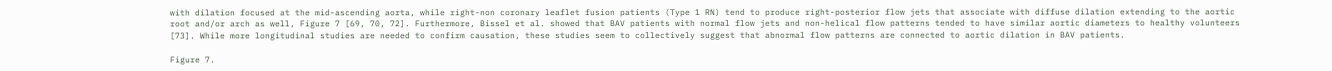with dilation focused at the mid-ascending aorta, while right-non coronary leaflet fusion patients (Type 1 RN) tend to produce right-posterior flow jets that associate with diffuse dilation extending to the aortic root and/or arch as well, Figure 7 [69, 70, 72]. Furthermore, Bissel et al. showed that BAV patients with normal flow jets and non-helical flow patterns tended to have similar aortic diameters to healthy volunteers [73]. While more longitudinal studies are needed to confirm causation, these studies seem to collectively suggest that abnormal flow patterns are connected to aortic dilation in BAV patients.

Figure 7.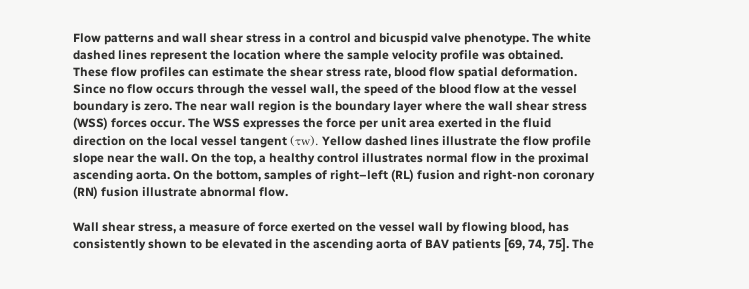Flow patterns and wall shear stress in a control and bicuspid valve phenotype. The white dashed lines represent the location where the sample velocity profile was obtained. These flow profiles can estimate the shear stress rate, blood flow spatial deformation. Since no flow occurs through the vessel wall, the speed of the blood flow at the vessel boundary is zero. The near wall region is the boundary layer where the wall shear stress (WSS) forces occur. The WSS expresses the force per unit area exerted in the fluid direction on the local vessel tangent (τw). Yellow dashed lines illustrate the flow profile slope near the wall. On the top, a healthy control illustrates normal flow in the proximal ascending aorta. On the bottom, samples of right–left (RL) fusion and right-non coronary (RN) fusion illustrate abnormal flow.

Wall shear stress, a measure of force exerted on the vessel wall by flowing blood, has consistently shown to be elevated in the ascending aorta of BAV patients [69, 74, 75]. The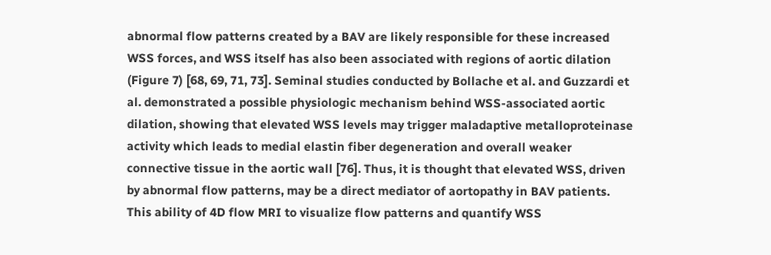abnormal flow patterns created by a BAV are likely responsible for these increased WSS forces, and WSS itself has also been associated with regions of aortic dilation (Figure 7) [68, 69, 71, 73]. Seminal studies conducted by Bollache et al. and Guzzardi et al. demonstrated a possible physiologic mechanism behind WSS-associated aortic dilation, showing that elevated WSS levels may trigger maladaptive metalloproteinase activity which leads to medial elastin fiber degeneration and overall weaker connective tissue in the aortic wall [76]. Thus, it is thought that elevated WSS, driven by abnormal flow patterns, may be a direct mediator of aortopathy in BAV patients. This ability of 4D flow MRI to visualize flow patterns and quantify WSS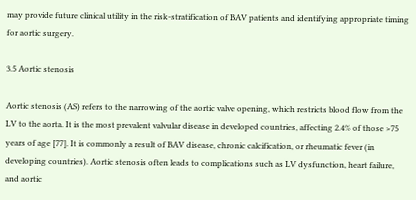may provide future clinical utility in the risk-stratification of BAV patients and identifying appropriate timing for aortic surgery.

3.5 Aortic stenosis

Aortic stenosis (AS) refers to the narrowing of the aortic valve opening, which restricts blood flow from the LV to the aorta. It is the most prevalent valvular disease in developed countries, affecting 2.4% of those >75 years of age [77]. It is commonly a result of BAV disease, chronic calcification, or rheumatic fever (in developing countries). Aortic stenosis often leads to complications such as LV dysfunction, heart failure, and aortic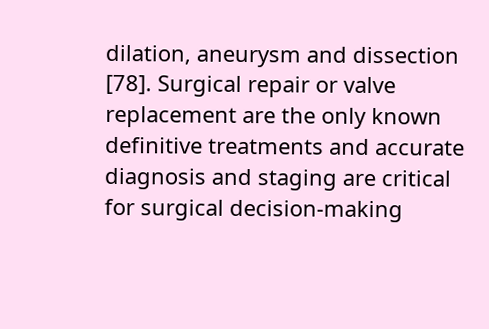dilation, aneurysm and dissection [78]. Surgical repair or valve replacement are the only known definitive treatments and accurate diagnosis and staging are critical for surgical decision-making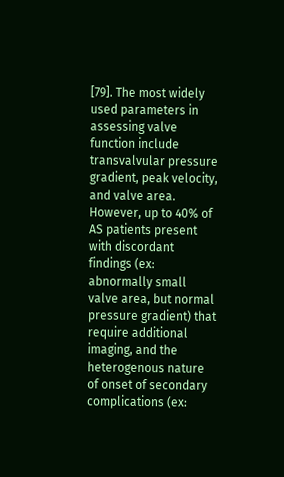[79]. The most widely used parameters in assessing valve function include transvalvular pressure gradient, peak velocity, and valve area. However, up to 40% of AS patients present with discordant findings (ex: abnormally small valve area, but normal pressure gradient) that require additional imaging, and the heterogenous nature of onset of secondary complications (ex: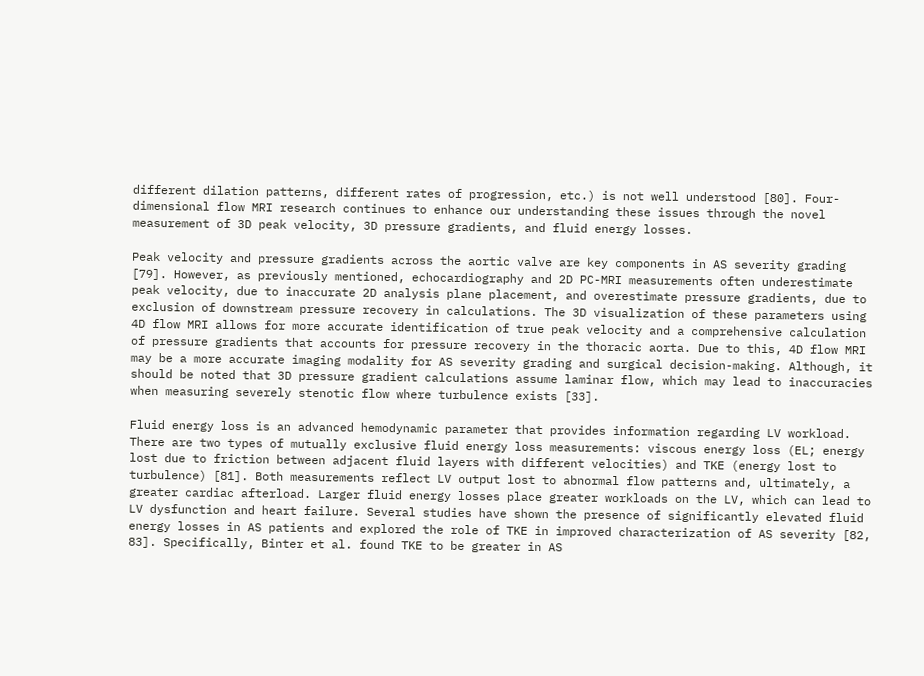different dilation patterns, different rates of progression, etc.) is not well understood [80]. Four-dimensional flow MRI research continues to enhance our understanding these issues through the novel measurement of 3D peak velocity, 3D pressure gradients, and fluid energy losses.

Peak velocity and pressure gradients across the aortic valve are key components in AS severity grading [79]. However, as previously mentioned, echocardiography and 2D PC-MRI measurements often underestimate peak velocity, due to inaccurate 2D analysis plane placement, and overestimate pressure gradients, due to exclusion of downstream pressure recovery in calculations. The 3D visualization of these parameters using 4D flow MRI allows for more accurate identification of true peak velocity and a comprehensive calculation of pressure gradients that accounts for pressure recovery in the thoracic aorta. Due to this, 4D flow MRI may be a more accurate imaging modality for AS severity grading and surgical decision-making. Although, it should be noted that 3D pressure gradient calculations assume laminar flow, which may lead to inaccuracies when measuring severely stenotic flow where turbulence exists [33].

Fluid energy loss is an advanced hemodynamic parameter that provides information regarding LV workload. There are two types of mutually exclusive fluid energy loss measurements: viscous energy loss (EL; energy lost due to friction between adjacent fluid layers with different velocities) and TKE (energy lost to turbulence) [81]. Both measurements reflect LV output lost to abnormal flow patterns and, ultimately, a greater cardiac afterload. Larger fluid energy losses place greater workloads on the LV, which can lead to LV dysfunction and heart failure. Several studies have shown the presence of significantly elevated fluid energy losses in AS patients and explored the role of TKE in improved characterization of AS severity [82, 83]. Specifically, Binter et al. found TKE to be greater in AS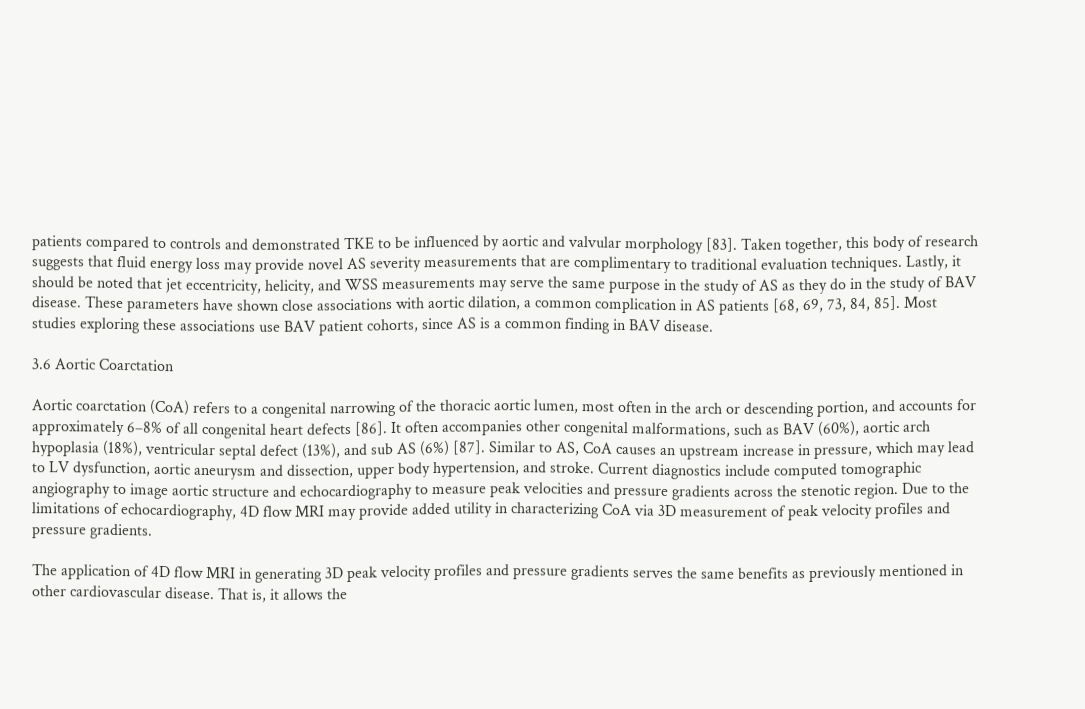patients compared to controls and demonstrated TKE to be influenced by aortic and valvular morphology [83]. Taken together, this body of research suggests that fluid energy loss may provide novel AS severity measurements that are complimentary to traditional evaluation techniques. Lastly, it should be noted that jet eccentricity, helicity, and WSS measurements may serve the same purpose in the study of AS as they do in the study of BAV disease. These parameters have shown close associations with aortic dilation, a common complication in AS patients [68, 69, 73, 84, 85]. Most studies exploring these associations use BAV patient cohorts, since AS is a common finding in BAV disease.

3.6 Aortic Coarctation

Aortic coarctation (CoA) refers to a congenital narrowing of the thoracic aortic lumen, most often in the arch or descending portion, and accounts for approximately 6–8% of all congenital heart defects [86]. It often accompanies other congenital malformations, such as BAV (60%), aortic arch hypoplasia (18%), ventricular septal defect (13%), and sub AS (6%) [87]. Similar to AS, CoA causes an upstream increase in pressure, which may lead to LV dysfunction, aortic aneurysm and dissection, upper body hypertension, and stroke. Current diagnostics include computed tomographic angiography to image aortic structure and echocardiography to measure peak velocities and pressure gradients across the stenotic region. Due to the limitations of echocardiography, 4D flow MRI may provide added utility in characterizing CoA via 3D measurement of peak velocity profiles and pressure gradients.

The application of 4D flow MRI in generating 3D peak velocity profiles and pressure gradients serves the same benefits as previously mentioned in other cardiovascular disease. That is, it allows the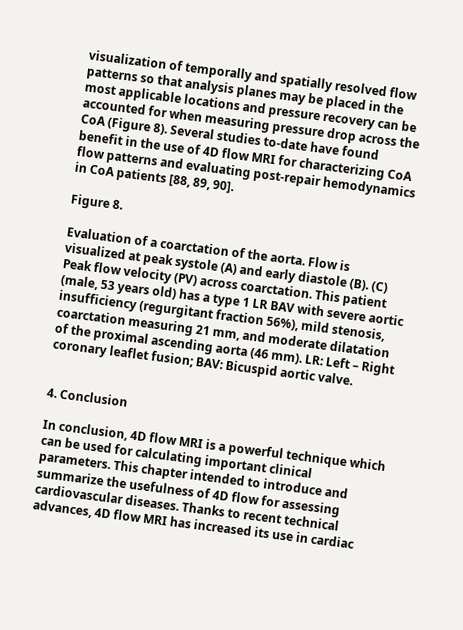visualization of temporally and spatially resolved flow patterns so that analysis planes may be placed in the most applicable locations and pressure recovery can be accounted for when measuring pressure drop across the CoA (Figure 8). Several studies to-date have found benefit in the use of 4D flow MRI for characterizing CoA flow patterns and evaluating post-repair hemodynamics in CoA patients [88, 89, 90].

Figure 8.

Evaluation of a coarctation of the aorta. Flow is visualized at peak systole (A) and early diastole (B). (C) Peak flow velocity (PV) across coarctation. This patient (male, 53 years old) has a type 1 LR BAV with severe aortic insufficiency (regurgitant fraction 56%), mild stenosis, coarctation measuring 21 mm, and moderate dilatation of the proximal ascending aorta (46 mm). LR: Left – Right coronary leaflet fusion; BAV: Bicuspid aortic valve.


4. Conclusion

In conclusion, 4D flow MRI is a powerful technique which can be used for calculating important clinical parameters. This chapter intended to introduce and summarize the usefulness of 4D flow for assessing cardiovascular diseases. Thanks to recent technical advances, 4D flow MRI has increased its use in cardiac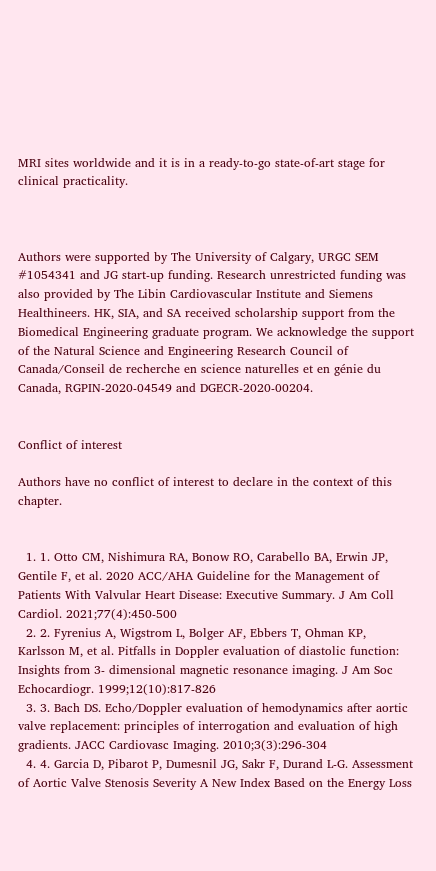MRI sites worldwide and it is in a ready-to-go state-of-art stage for clinical practicality.



Authors were supported by The University of Calgary, URGC SEM #1054341 and JG start-up funding. Research unrestricted funding was also provided by The Libin Cardiovascular Institute and Siemens Healthineers. HK, SIA, and SA received scholarship support from the Biomedical Engineering graduate program. We acknowledge the support of the Natural Science and Engineering Research Council of Canada/Conseil de recherche en science naturelles et en génie du Canada, RGPIN-2020-04549 and DGECR-2020-00204.


Conflict of interest

Authors have no conflict of interest to declare in the context of this chapter.


  1. 1. Otto CM, Nishimura RA, Bonow RO, Carabello BA, Erwin JP, Gentile F, et al. 2020 ACC/AHA Guideline for the Management of Patients With Valvular Heart Disease: Executive Summary. J Am Coll Cardiol. 2021;77(4):450-500
  2. 2. Fyrenius A, Wigstrom L, Bolger AF, Ebbers T, Ohman KP, Karlsson M, et al. Pitfalls in Doppler evaluation of diastolic function: Insights from 3- dimensional magnetic resonance imaging. J Am Soc Echocardiogr. 1999;12(10):817-826
  3. 3. Bach DS. Echo/Doppler evaluation of hemodynamics after aortic valve replacement: principles of interrogation and evaluation of high gradients. JACC Cardiovasc Imaging. 2010;3(3):296-304
  4. 4. Garcia D, Pibarot P, Dumesnil JG, Sakr F, Durand L-G. Assessment of Aortic Valve Stenosis Severity A New Index Based on the Energy Loss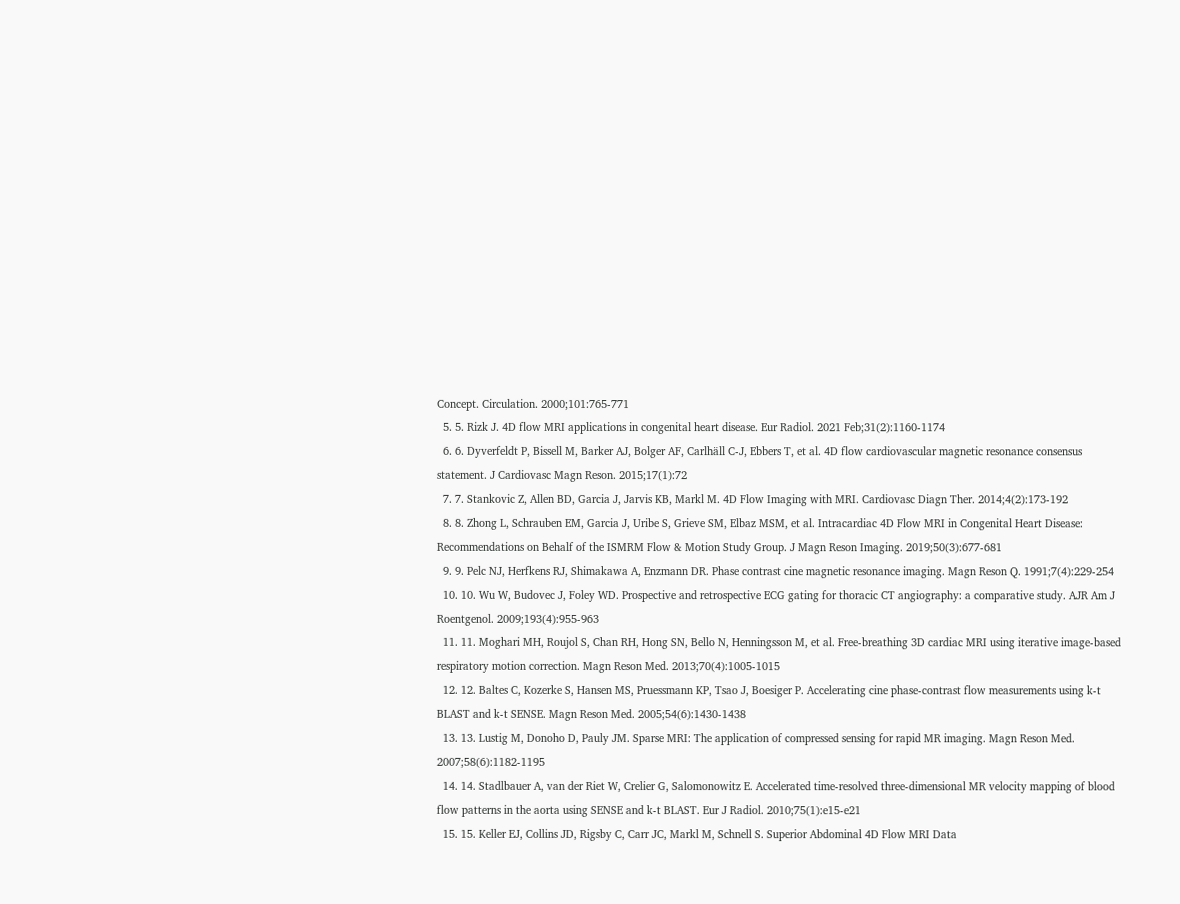Concept. Circulation. 2000;101:765-771
  5. 5. Rizk J. 4D flow MRI applications in congenital heart disease. Eur Radiol. 2021 Feb;31(2):1160-1174
  6. 6. Dyverfeldt P, Bissell M, Barker AJ, Bolger AF, Carlhäll C-J, Ebbers T, et al. 4D flow cardiovascular magnetic resonance consensus statement. J Cardiovasc Magn Reson. 2015;17(1):72
  7. 7. Stankovic Z, Allen BD, Garcia J, Jarvis KB, Markl M. 4D Flow Imaging with MRI. Cardiovasc Diagn Ther. 2014;4(2):173-192
  8. 8. Zhong L, Schrauben EM, Garcia J, Uribe S, Grieve SM, Elbaz MSM, et al. Intracardiac 4D Flow MRI in Congenital Heart Disease: Recommendations on Behalf of the ISMRM Flow & Motion Study Group. J Magn Reson Imaging. 2019;50(3):677-681
  9. 9. Pelc NJ, Herfkens RJ, Shimakawa A, Enzmann DR. Phase contrast cine magnetic resonance imaging. Magn Reson Q. 1991;7(4):229-254
  10. 10. Wu W, Budovec J, Foley WD. Prospective and retrospective ECG gating for thoracic CT angiography: a comparative study. AJR Am J Roentgenol. 2009;193(4):955-963
  11. 11. Moghari MH, Roujol S, Chan RH, Hong SN, Bello N, Henningsson M, et al. Free-breathing 3D cardiac MRI using iterative image-based respiratory motion correction. Magn Reson Med. 2013;70(4):1005-1015
  12. 12. Baltes C, Kozerke S, Hansen MS, Pruessmann KP, Tsao J, Boesiger P. Accelerating cine phase-contrast flow measurements using k-t BLAST and k-t SENSE. Magn Reson Med. 2005;54(6):1430-1438
  13. 13. Lustig M, Donoho D, Pauly JM. Sparse MRI: The application of compressed sensing for rapid MR imaging. Magn Reson Med. 2007;58(6):1182-1195
  14. 14. Stadlbauer A, van der Riet W, Crelier G, Salomonowitz E. Accelerated time-resolved three-dimensional MR velocity mapping of blood flow patterns in the aorta using SENSE and k-t BLAST. Eur J Radiol. 2010;75(1):e15-e21
  15. 15. Keller EJ, Collins JD, Rigsby C, Carr JC, Markl M, Schnell S. Superior Abdominal 4D Flow MRI Data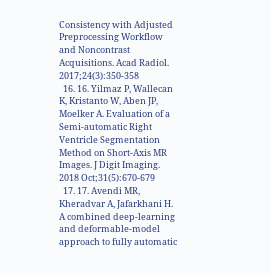Consistency with Adjusted Preprocessing Workflow and Noncontrast Acquisitions. Acad Radiol. 2017;24(3):350-358
  16. 16. Yilmaz P, Wallecan K, Kristanto W, Aben JP, Moelker A. Evaluation of a Semi-automatic Right Ventricle Segmentation Method on Short-Axis MR Images. J Digit Imaging. 2018 Oct;31(5):670-679
  17. 17. Avendi MR, Kheradvar A, Jafarkhani H. A combined deep-learning and deformable-model approach to fully automatic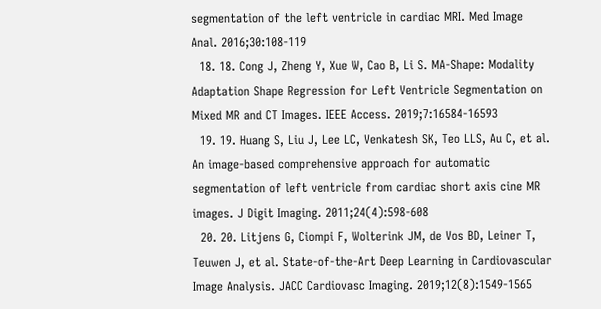segmentation of the left ventricle in cardiac MRI. Med Image Anal. 2016;30:108-119
  18. 18. Cong J, Zheng Y, Xue W, Cao B, Li S. MA-Shape: Modality Adaptation Shape Regression for Left Ventricle Segmentation on Mixed MR and CT Images. IEEE Access. 2019;7:16584-16593
  19. 19. Huang S, Liu J, Lee LC, Venkatesh SK, Teo LLS, Au C, et al. An image-based comprehensive approach for automatic segmentation of left ventricle from cardiac short axis cine MR images. J Digit Imaging. 2011;24(4):598-608
  20. 20. Litjens G, Ciompi F, Wolterink JM, de Vos BD, Leiner T, Teuwen J, et al. State-of-the-Art Deep Learning in Cardiovascular Image Analysis. JACC Cardiovasc Imaging. 2019;12(8):1549-1565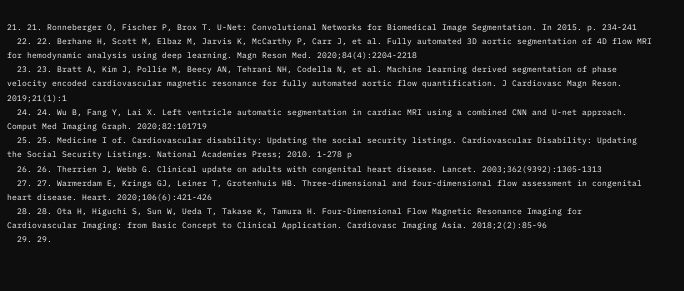21. 21. Ronneberger O, Fischer P, Brox T. U-Net: Convolutional Networks for Biomedical Image Segmentation. In 2015. p. 234-241
  22. 22. Berhane H, Scott M, Elbaz M, Jarvis K, McCarthy P, Carr J, et al. Fully automated 3D aortic segmentation of 4D flow MRI for hemodynamic analysis using deep learning. Magn Reson Med. 2020;84(4):2204-2218
  23. 23. Bratt A, Kim J, Pollie M, Beecy AN, Tehrani NH, Codella N, et al. Machine learning derived segmentation of phase velocity encoded cardiovascular magnetic resonance for fully automated aortic flow quantification. J Cardiovasc Magn Reson. 2019;21(1):1
  24. 24. Wu B, Fang Y, Lai X. Left ventricle automatic segmentation in cardiac MRI using a combined CNN and U-net approach. Comput Med Imaging Graph. 2020;82:101719
  25. 25. Medicine I of. Cardiovascular disability: Updating the social security listings. Cardiovascular Disability: Updating the Social Security Listings. National Academies Press; 2010. 1-278 p
  26. 26. Therrien J, Webb G. Clinical update on adults with congenital heart disease. Lancet. 2003;362(9392):1305-1313
  27. 27. Warmerdam E, Krings GJ, Leiner T, Grotenhuis HB. Three-dimensional and four-dimensional flow assessment in congenital heart disease. Heart. 2020;106(6):421-426
  28. 28. Ota H, Higuchi S, Sun W, Ueda T, Takase K, Tamura H. Four-Dimensional Flow Magnetic Resonance Imaging for Cardiovascular Imaging: from Basic Concept to Clinical Application. Cardiovasc Imaging Asia. 2018;2(2):85-96
  29. 29.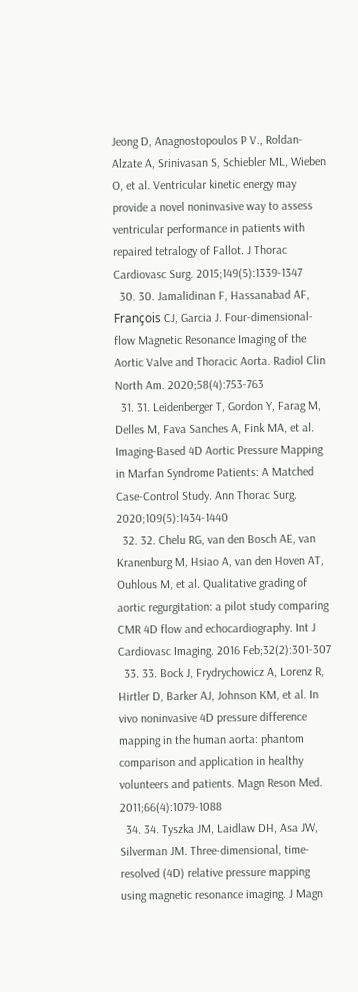Jeong D, Anagnostopoulos P V., Roldan-Alzate A, Srinivasan S, Schiebler ML, Wieben O, et al. Ventricular kinetic energy may provide a novel noninvasive way to assess ventricular performance in patients with repaired tetralogy of Fallot. J Thorac Cardiovasc Surg. 2015;149(5):1339-1347
  30. 30. Jamalidinan F, Hassanabad AF, François CJ, Garcia J. Four-dimensional-flow Magnetic Resonance Imaging of the Aortic Valve and Thoracic Aorta. Radiol Clin North Am. 2020;58(4):753-763
  31. 31. Leidenberger T, Gordon Y, Farag M, Delles M, Fava Sanches A, Fink MA, et al. Imaging-Based 4D Aortic Pressure Mapping in Marfan Syndrome Patients: A Matched Case-Control Study. Ann Thorac Surg. 2020;109(5):1434-1440
  32. 32. Chelu RG, van den Bosch AE, van Kranenburg M, Hsiao A, van den Hoven AT, Ouhlous M, et al. Qualitative grading of aortic regurgitation: a pilot study comparing CMR 4D flow and echocardiography. Int J Cardiovasc Imaging. 2016 Feb;32(2):301-307
  33. 33. Bock J, Frydrychowicz A, Lorenz R, Hirtler D, Barker AJ, Johnson KM, et al. In vivo noninvasive 4D pressure difference mapping in the human aorta: phantom comparison and application in healthy volunteers and patients. Magn Reson Med. 2011;66(4):1079-1088
  34. 34. Tyszka JM, Laidlaw DH, Asa JW, Silverman JM. Three-dimensional, time-resolved (4D) relative pressure mapping using magnetic resonance imaging. J Magn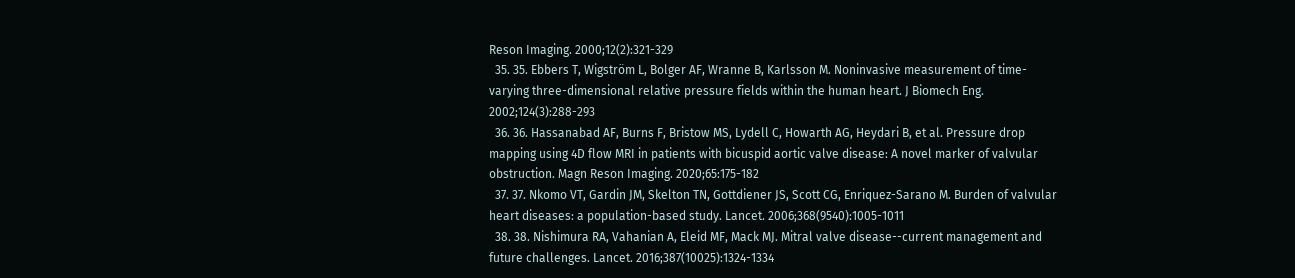Reson Imaging. 2000;12(2):321-329
  35. 35. Ebbers T, Wigström L, Bolger AF, Wranne B, Karlsson M. Noninvasive measurement of time-varying three-dimensional relative pressure fields within the human heart. J Biomech Eng. 2002;124(3):288-293
  36. 36. Hassanabad AF, Burns F, Bristow MS, Lydell C, Howarth AG, Heydari B, et al. Pressure drop mapping using 4D flow MRI in patients with bicuspid aortic valve disease: A novel marker of valvular obstruction. Magn Reson Imaging. 2020;65:175-182
  37. 37. Nkomo VT, Gardin JM, Skelton TN, Gottdiener JS, Scott CG, Enriquez-Sarano M. Burden of valvular heart diseases: a population-based study. Lancet. 2006;368(9540):1005-1011
  38. 38. Nishimura RA, Vahanian A, Eleid MF, Mack MJ. Mitral valve disease--current management and future challenges. Lancet. 2016;387(10025):1324-1334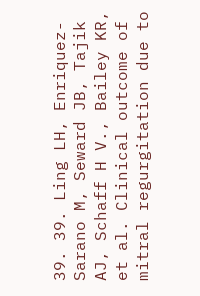39. 39. Ling LH, Enriquez-Sarano M, Seward JB, Tajik AJ, Schaff H V., Bailey KR, et al. Clinical outcome of mitral regurgitation due to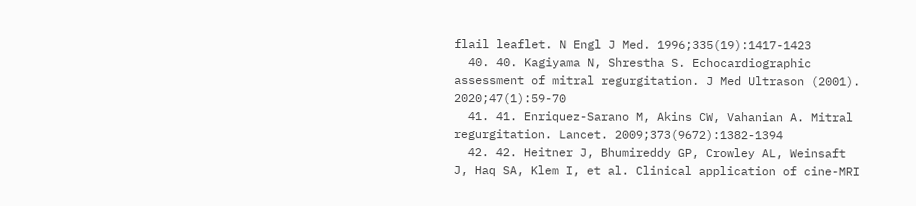flail leaflet. N Engl J Med. 1996;335(19):1417-1423
  40. 40. Kagiyama N, Shrestha S. Echocardiographic assessment of mitral regurgitation. J Med Ultrason (2001). 2020;47(1):59-70
  41. 41. Enriquez-Sarano M, Akins CW, Vahanian A. Mitral regurgitation. Lancet. 2009;373(9672):1382-1394
  42. 42. Heitner J, Bhumireddy GP, Crowley AL, Weinsaft J, Haq SA, Klem I, et al. Clinical application of cine-MRI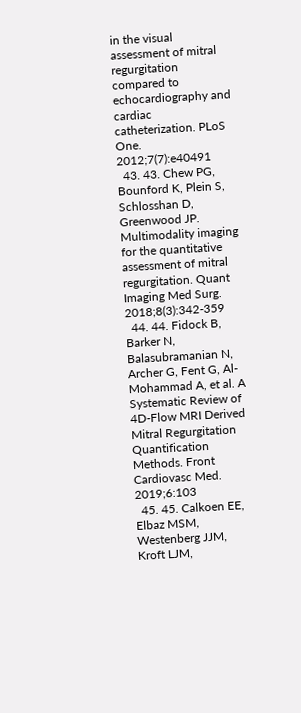in the visual assessment of mitral regurgitation compared to echocardiography and cardiac catheterization. PLoS One. 2012;7(7):e40491
  43. 43. Chew PG, Bounford K, Plein S, Schlosshan D, Greenwood JP. Multimodality imaging for the quantitative assessment of mitral regurgitation. Quant Imaging Med Surg. 2018;8(3):342-359
  44. 44. Fidock B, Barker N, Balasubramanian N, Archer G, Fent G, Al-Mohammad A, et al. A Systematic Review of 4D-Flow MRI Derived Mitral Regurgitation Quantification Methods. Front Cardiovasc Med. 2019;6:103
  45. 45. Calkoen EE, Elbaz MSM, Westenberg JJM, Kroft LJM,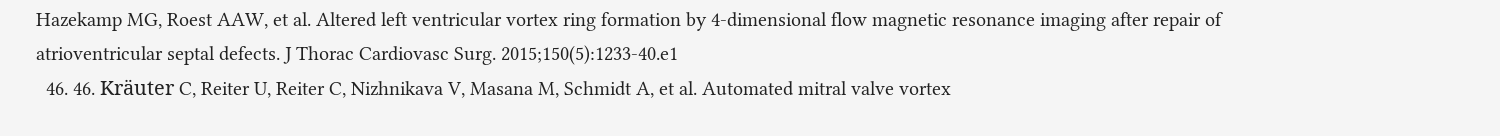Hazekamp MG, Roest AAW, et al. Altered left ventricular vortex ring formation by 4-dimensional flow magnetic resonance imaging after repair of atrioventricular septal defects. J Thorac Cardiovasc Surg. 2015;150(5):1233-40.e1
  46. 46. Kräuter C, Reiter U, Reiter C, Nizhnikava V, Masana M, Schmidt A, et al. Automated mitral valve vortex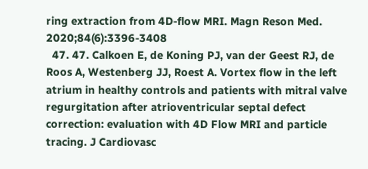ring extraction from 4D-flow MRI. Magn Reson Med. 2020;84(6):3396-3408
  47. 47. Calkoen E, de Koning PJ, van der Geest RJ, de Roos A, Westenberg JJ, Roest A. Vortex flow in the left atrium in healthy controls and patients with mitral valve regurgitation after atrioventricular septal defect correction: evaluation with 4D Flow MRI and particle tracing. J Cardiovasc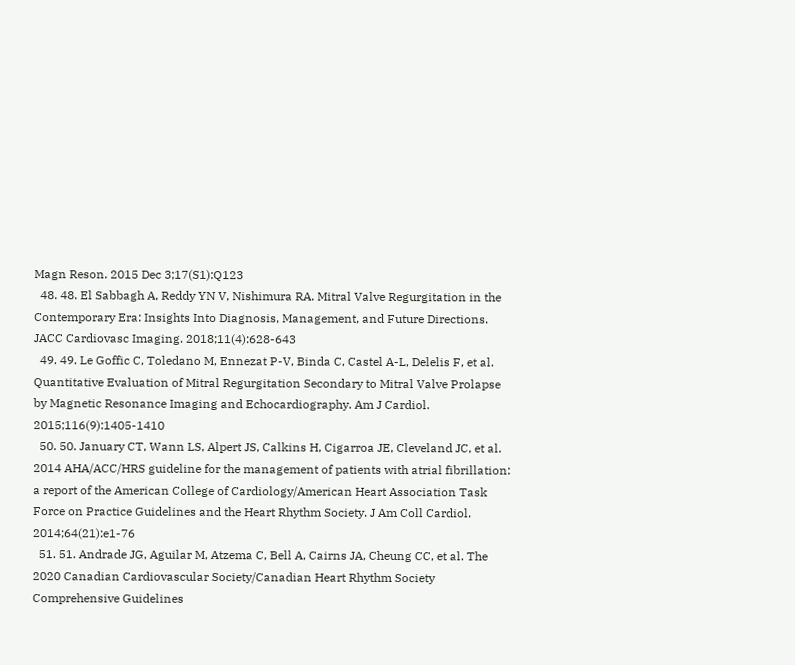Magn Reson. 2015 Dec 3;17(S1):Q123
  48. 48. El Sabbagh A, Reddy YN V, Nishimura RA. Mitral Valve Regurgitation in the Contemporary Era: Insights Into Diagnosis, Management, and Future Directions. JACC Cardiovasc Imaging. 2018;11(4):628-643
  49. 49. Le Goffic C, Toledano M, Ennezat P-V, Binda C, Castel A-L, Delelis F, et al. Quantitative Evaluation of Mitral Regurgitation Secondary to Mitral Valve Prolapse by Magnetic Resonance Imaging and Echocardiography. Am J Cardiol. 2015;116(9):1405-1410
  50. 50. January CT, Wann LS, Alpert JS, Calkins H, Cigarroa JE, Cleveland JC, et al. 2014 AHA/ACC/HRS guideline for the management of patients with atrial fibrillation: a report of the American College of Cardiology/American Heart Association Task Force on Practice Guidelines and the Heart Rhythm Society. J Am Coll Cardiol. 2014;64(21):e1-76
  51. 51. Andrade JG, Aguilar M, Atzema C, Bell A, Cairns JA, Cheung CC, et al. The 2020 Canadian Cardiovascular Society/Canadian Heart Rhythm Society Comprehensive Guidelines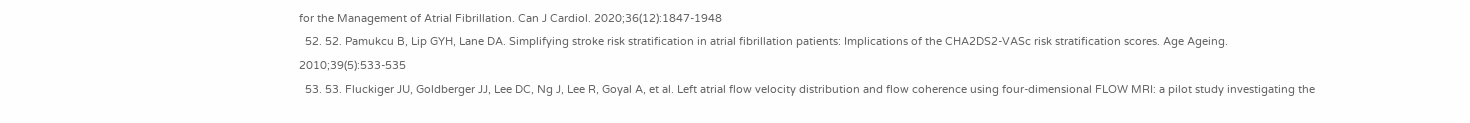for the Management of Atrial Fibrillation. Can J Cardiol. 2020;36(12):1847-1948
  52. 52. Pamukcu B, Lip GYH, Lane DA. Simplifying stroke risk stratification in atrial fibrillation patients: Implications of the CHA2DS2-VASc risk stratification scores. Age Ageing. 2010;39(5):533-535
  53. 53. Fluckiger JU, Goldberger JJ, Lee DC, Ng J, Lee R, Goyal A, et al. Left atrial flow velocity distribution and flow coherence using four-dimensional FLOW MRI: a pilot study investigating the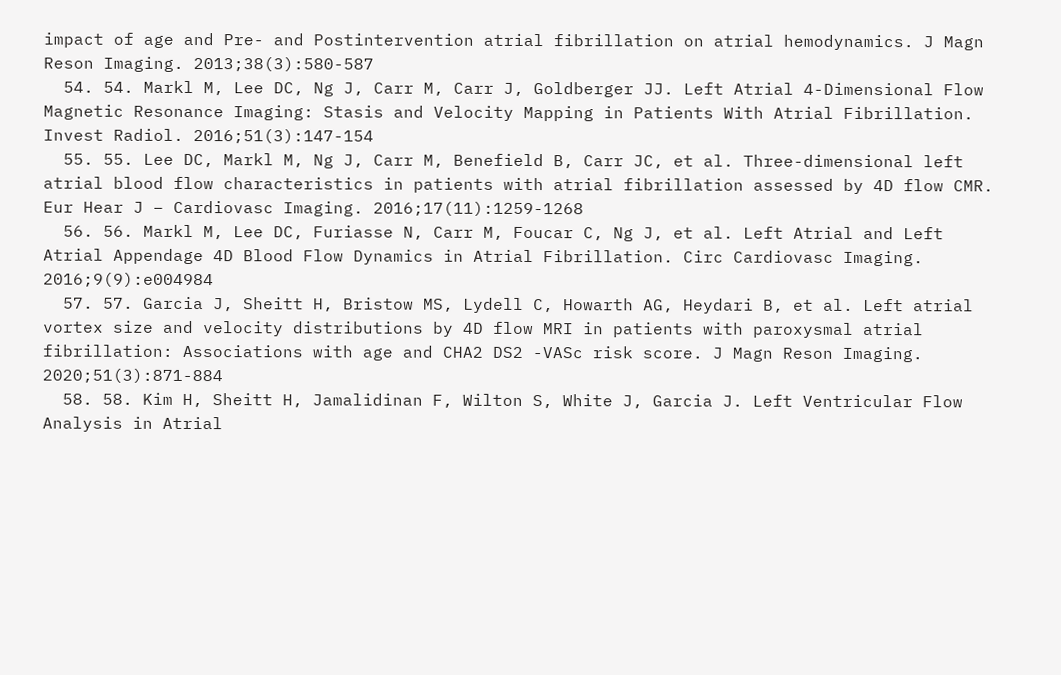impact of age and Pre- and Postintervention atrial fibrillation on atrial hemodynamics. J Magn Reson Imaging. 2013;38(3):580-587
  54. 54. Markl M, Lee DC, Ng J, Carr M, Carr J, Goldberger JJ. Left Atrial 4-Dimensional Flow Magnetic Resonance Imaging: Stasis and Velocity Mapping in Patients With Atrial Fibrillation. Invest Radiol. 2016;51(3):147-154
  55. 55. Lee DC, Markl M, Ng J, Carr M, Benefield B, Carr JC, et al. Three-dimensional left atrial blood flow characteristics in patients with atrial fibrillation assessed by 4D flow CMR. Eur Hear J – Cardiovasc Imaging. 2016;17(11):1259-1268
  56. 56. Markl M, Lee DC, Furiasse N, Carr M, Foucar C, Ng J, et al. Left Atrial and Left Atrial Appendage 4D Blood Flow Dynamics in Atrial Fibrillation. Circ Cardiovasc Imaging. 2016;9(9):e004984
  57. 57. Garcia J, Sheitt H, Bristow MS, Lydell C, Howarth AG, Heydari B, et al. Left atrial vortex size and velocity distributions by 4D flow MRI in patients with paroxysmal atrial fibrillation: Associations with age and CHA2 DS2 -VASc risk score. J Magn Reson Imaging. 2020;51(3):871-884
  58. 58. Kim H, Sheitt H, Jamalidinan F, Wilton S, White J, Garcia J. Left Ventricular Flow Analysis in Atrial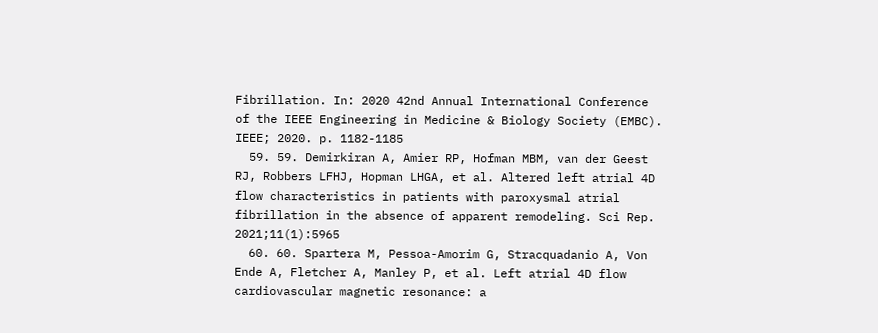Fibrillation. In: 2020 42nd Annual International Conference of the IEEE Engineering in Medicine & Biology Society (EMBC). IEEE; 2020. p. 1182-1185
  59. 59. Demirkiran A, Amier RP, Hofman MBM, van der Geest RJ, Robbers LFHJ, Hopman LHGA, et al. Altered left atrial 4D flow characteristics in patients with paroxysmal atrial fibrillation in the absence of apparent remodeling. Sci Rep. 2021;11(1):5965
  60. 60. Spartera M, Pessoa-Amorim G, Stracquadanio A, Von Ende A, Fletcher A, Manley P, et al. Left atrial 4D flow cardiovascular magnetic resonance: a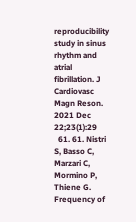reproducibility study in sinus rhythm and atrial fibrillation. J Cardiovasc Magn Reson. 2021 Dec 22;23(1):29
  61. 61. Nistri S, Basso C, Marzari C, Mormino P, Thiene G. Frequency of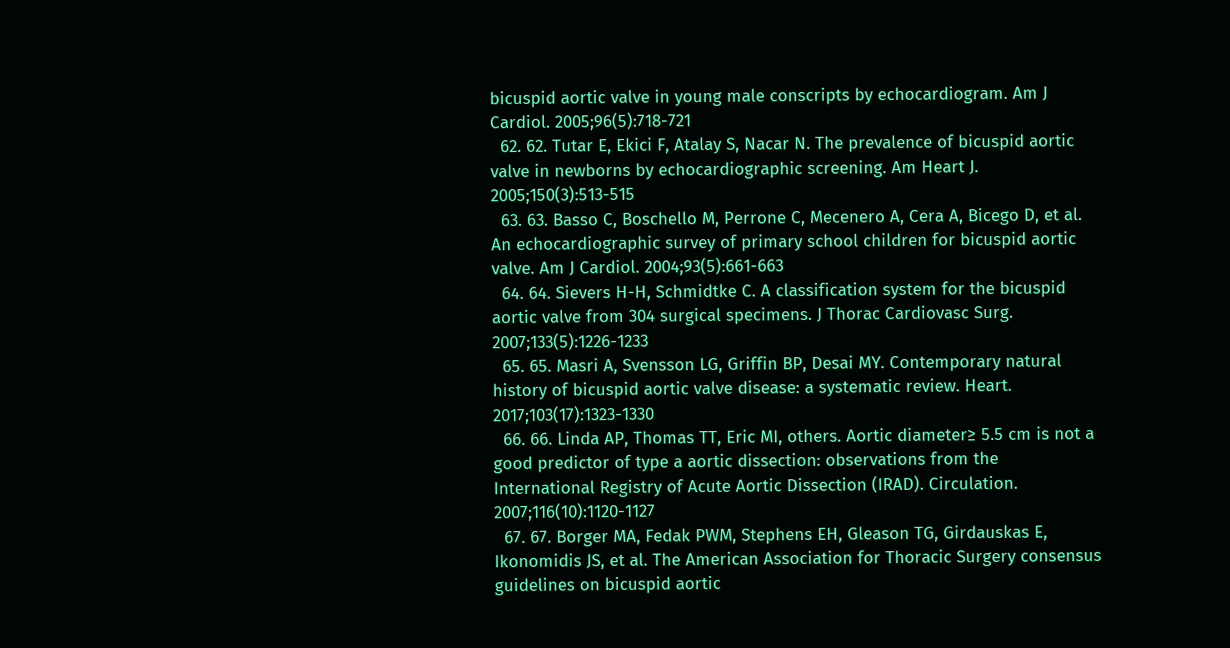bicuspid aortic valve in young male conscripts by echocardiogram. Am J Cardiol. 2005;96(5):718-721
  62. 62. Tutar E, Ekici F, Atalay S, Nacar N. The prevalence of bicuspid aortic valve in newborns by echocardiographic screening. Am Heart J. 2005;150(3):513-515
  63. 63. Basso C, Boschello M, Perrone C, Mecenero A, Cera A, Bicego D, et al. An echocardiographic survey of primary school children for bicuspid aortic valve. Am J Cardiol. 2004;93(5):661-663
  64. 64. Sievers H-H, Schmidtke C. A classification system for the bicuspid aortic valve from 304 surgical specimens. J Thorac Cardiovasc Surg. 2007;133(5):1226-1233
  65. 65. Masri A, Svensson LG, Griffin BP, Desai MY. Contemporary natural history of bicuspid aortic valve disease: a systematic review. Heart. 2017;103(17):1323-1330
  66. 66. Linda AP, Thomas TT, Eric MI, others. Aortic diameter≥ 5.5 cm is not a good predictor of type a aortic dissection: observations from the International Registry of Acute Aortic Dissection (IRAD). Circulation. 2007;116(10):1120-1127
  67. 67. Borger MA, Fedak PWM, Stephens EH, Gleason TG, Girdauskas E, Ikonomidis JS, et al. The American Association for Thoracic Surgery consensus guidelines on bicuspid aortic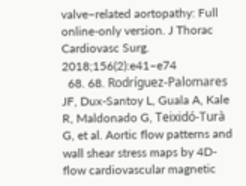valve–related aortopathy: Full online-only version. J Thorac Cardiovasc Surg. 2018;156(2):e41–e74
  68. 68. Rodríguez-Palomares JF, Dux-Santoy L, Guala A, Kale R, Maldonado G, Teixidó-Turà G, et al. Aortic flow patterns and wall shear stress maps by 4D-flow cardiovascular magnetic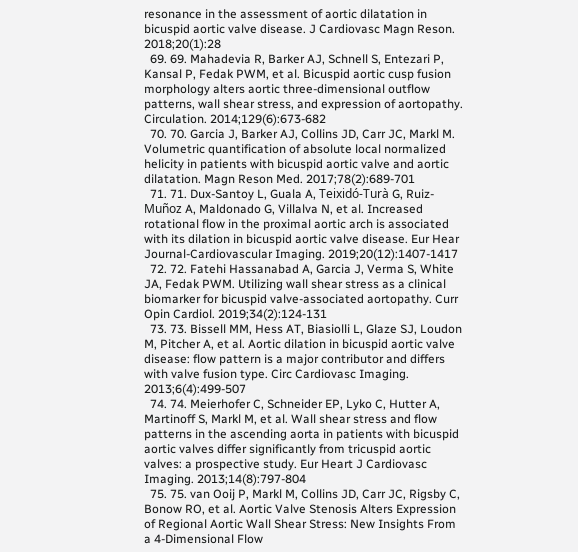resonance in the assessment of aortic dilatation in bicuspid aortic valve disease. J Cardiovasc Magn Reson. 2018;20(1):28
  69. 69. Mahadevia R, Barker AJ, Schnell S, Entezari P, Kansal P, Fedak PWM, et al. Bicuspid aortic cusp fusion morphology alters aortic three-dimensional outflow patterns, wall shear stress, and expression of aortopathy. Circulation. 2014;129(6):673-682
  70. 70. Garcia J, Barker AJ, Collins JD, Carr JC, Markl M. Volumetric quantification of absolute local normalized helicity in patients with bicuspid aortic valve and aortic dilatation. Magn Reson Med. 2017;78(2):689-701
  71. 71. Dux-Santoy L, Guala A, Teixidó-Turà G, Ruiz-Muñoz A, Maldonado G, Villalva N, et al. Increased rotational flow in the proximal aortic arch is associated with its dilation in bicuspid aortic valve disease. Eur Hear Journal-Cardiovascular Imaging. 2019;20(12):1407-1417
  72. 72. Fatehi Hassanabad A, Garcia J, Verma S, White JA, Fedak PWM. Utilizing wall shear stress as a clinical biomarker for bicuspid valve-associated aortopathy. Curr Opin Cardiol. 2019;34(2):124-131
  73. 73. Bissell MM, Hess AT, Biasiolli L, Glaze SJ, Loudon M, Pitcher A, et al. Aortic dilation in bicuspid aortic valve disease: flow pattern is a major contributor and differs with valve fusion type. Circ Cardiovasc Imaging. 2013;6(4):499-507
  74. 74. Meierhofer C, Schneider EP, Lyko C, Hutter A, Martinoff S, Markl M, et al. Wall shear stress and flow patterns in the ascending aorta in patients with bicuspid aortic valves differ significantly from tricuspid aortic valves: a prospective study. Eur Heart J Cardiovasc Imaging. 2013;14(8):797-804
  75. 75. van Ooij P, Markl M, Collins JD, Carr JC, Rigsby C, Bonow RO, et al. Aortic Valve Stenosis Alters Expression of Regional Aortic Wall Shear Stress: New Insights From a 4-Dimensional Flow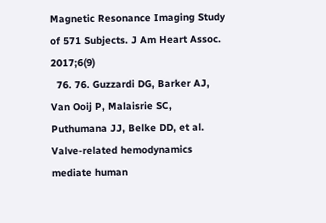Magnetic Resonance Imaging Study of 571 Subjects. J Am Heart Assoc. 2017;6(9)
  76. 76. Guzzardi DG, Barker AJ, Van Ooij P, Malaisrie SC, Puthumana JJ, Belke DD, et al. Valve-related hemodynamics mediate human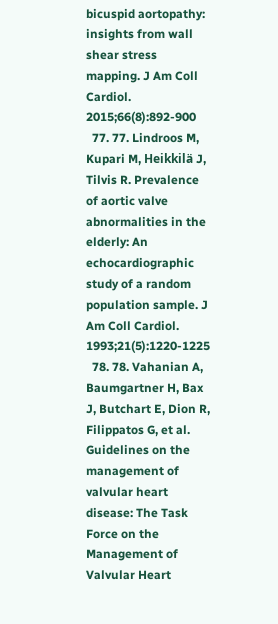bicuspid aortopathy: insights from wall shear stress mapping. J Am Coll Cardiol. 2015;66(8):892-900
  77. 77. Lindroos M, Kupari M, Heikkilä J, Tilvis R. Prevalence of aortic valve abnormalities in the elderly: An echocardiographic study of a random population sample. J Am Coll Cardiol. 1993;21(5):1220-1225
  78. 78. Vahanian A, Baumgartner H, Bax J, Butchart E, Dion R, Filippatos G, et al. Guidelines on the management of valvular heart disease: The Task Force on the Management of Valvular Heart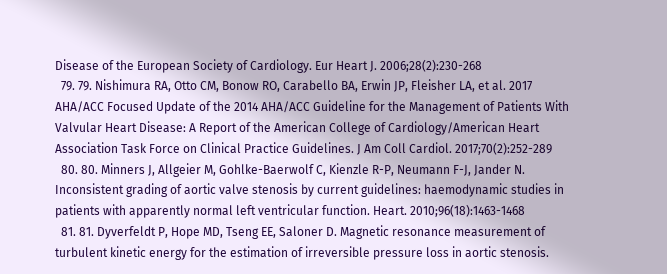Disease of the European Society of Cardiology. Eur Heart J. 2006;28(2):230-268
  79. 79. Nishimura RA, Otto CM, Bonow RO, Carabello BA, Erwin JP, Fleisher LA, et al. 2017 AHA/ACC Focused Update of the 2014 AHA/ACC Guideline for the Management of Patients With Valvular Heart Disease: A Report of the American College of Cardiology/American Heart Association Task Force on Clinical Practice Guidelines. J Am Coll Cardiol. 2017;70(2):252-289
  80. 80. Minners J, Allgeier M, Gohlke-Baerwolf C, Kienzle R-P, Neumann F-J, Jander N. Inconsistent grading of aortic valve stenosis by current guidelines: haemodynamic studies in patients with apparently normal left ventricular function. Heart. 2010;96(18):1463-1468
  81. 81. Dyverfeldt P, Hope MD, Tseng EE, Saloner D. Magnetic resonance measurement of turbulent kinetic energy for the estimation of irreversible pressure loss in aortic stenosis.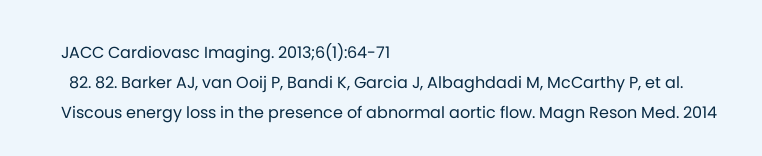JACC Cardiovasc Imaging. 2013;6(1):64-71
  82. 82. Barker AJ, van Ooij P, Bandi K, Garcia J, Albaghdadi M, McCarthy P, et al. Viscous energy loss in the presence of abnormal aortic flow. Magn Reson Med. 2014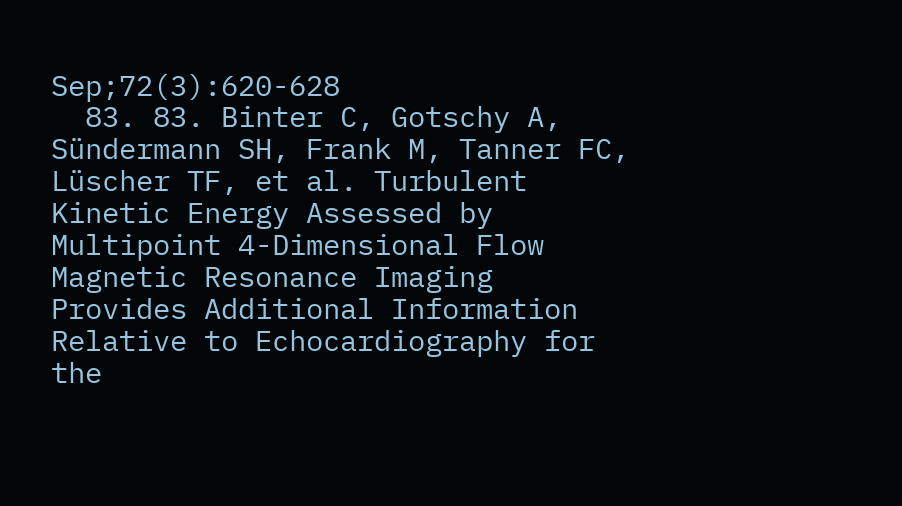Sep;72(3):620-628
  83. 83. Binter C, Gotschy A, Sündermann SH, Frank M, Tanner FC, Lüscher TF, et al. Turbulent Kinetic Energy Assessed by Multipoint 4-Dimensional Flow Magnetic Resonance Imaging Provides Additional Information Relative to Echocardiography for the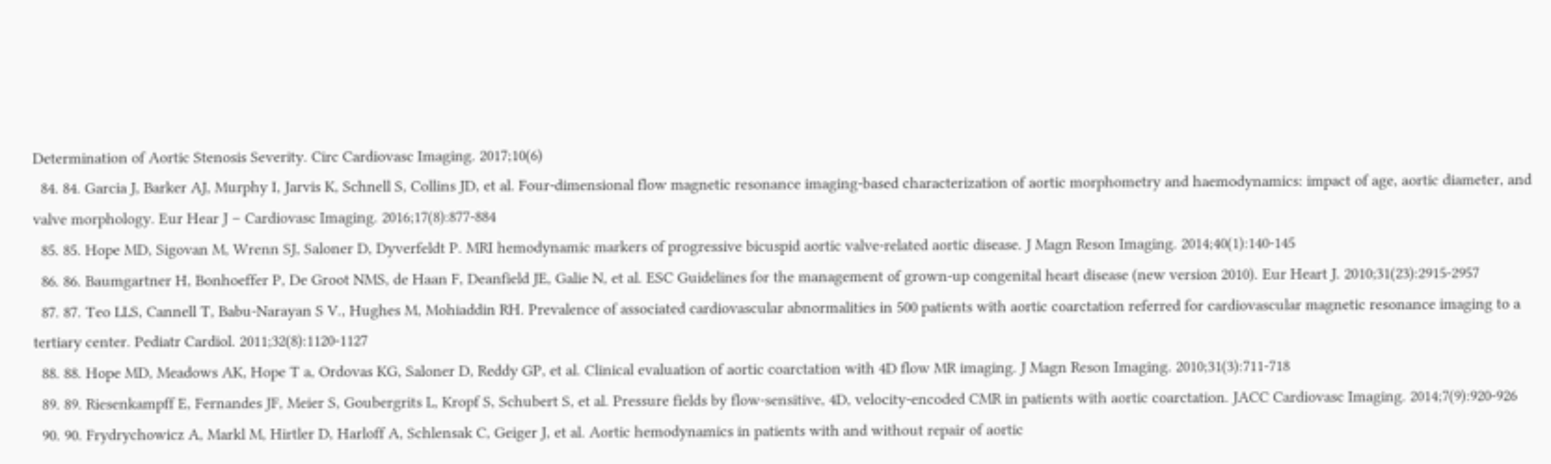Determination of Aortic Stenosis Severity. Circ Cardiovasc Imaging. 2017;10(6)
  84. 84. Garcia J, Barker AJ, Murphy I, Jarvis K, Schnell S, Collins JD, et al. Four-dimensional flow magnetic resonance imaging-based characterization of aortic morphometry and haemodynamics: impact of age, aortic diameter, and valve morphology. Eur Hear J – Cardiovasc Imaging. 2016;17(8):877-884
  85. 85. Hope MD, Sigovan M, Wrenn SJ, Saloner D, Dyverfeldt P. MRI hemodynamic markers of progressive bicuspid aortic valve-related aortic disease. J Magn Reson Imaging. 2014;40(1):140-145
  86. 86. Baumgartner H, Bonhoeffer P, De Groot NMS, de Haan F, Deanfield JE, Galie N, et al. ESC Guidelines for the management of grown-up congenital heart disease (new version 2010). Eur Heart J. 2010;31(23):2915-2957
  87. 87. Teo LLS, Cannell T, Babu-Narayan S V., Hughes M, Mohiaddin RH. Prevalence of associated cardiovascular abnormalities in 500 patients with aortic coarctation referred for cardiovascular magnetic resonance imaging to a tertiary center. Pediatr Cardiol. 2011;32(8):1120-1127
  88. 88. Hope MD, Meadows AK, Hope T a, Ordovas KG, Saloner D, Reddy GP, et al. Clinical evaluation of aortic coarctation with 4D flow MR imaging. J Magn Reson Imaging. 2010;31(3):711-718
  89. 89. Riesenkampff E, Fernandes JF, Meier S, Goubergrits L, Kropf S, Schubert S, et al. Pressure fields by flow-sensitive, 4D, velocity-encoded CMR in patients with aortic coarctation. JACC Cardiovasc Imaging. 2014;7(9):920-926
  90. 90. Frydrychowicz A, Markl M, Hirtler D, Harloff A, Schlensak C, Geiger J, et al. Aortic hemodynamics in patients with and without repair of aortic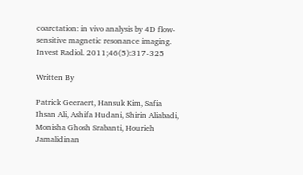coarctation: in vivo analysis by 4D flow-sensitive magnetic resonance imaging. Invest Radiol. 2011;46(5):317-325

Written By

Patrick Geeraert, Hansuk Kim, Safia Ihsan Ali, Ashifa Hudani, Shirin Aliabadi, Monisha Ghosh Srabanti, Hourieh Jamalidinan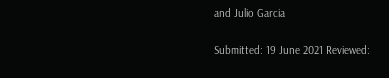and Julio Garcia

Submitted: 19 June 2021 Reviewed: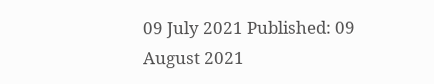09 July 2021 Published: 09 August 2021